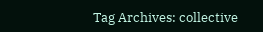Tag Archives: collective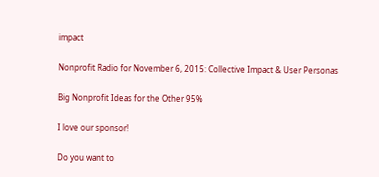impact

Nonprofit Radio for November 6, 2015: Collective Impact & User Personas

Big Nonprofit Ideas for the Other 95%

I love our sponsor!

Do you want to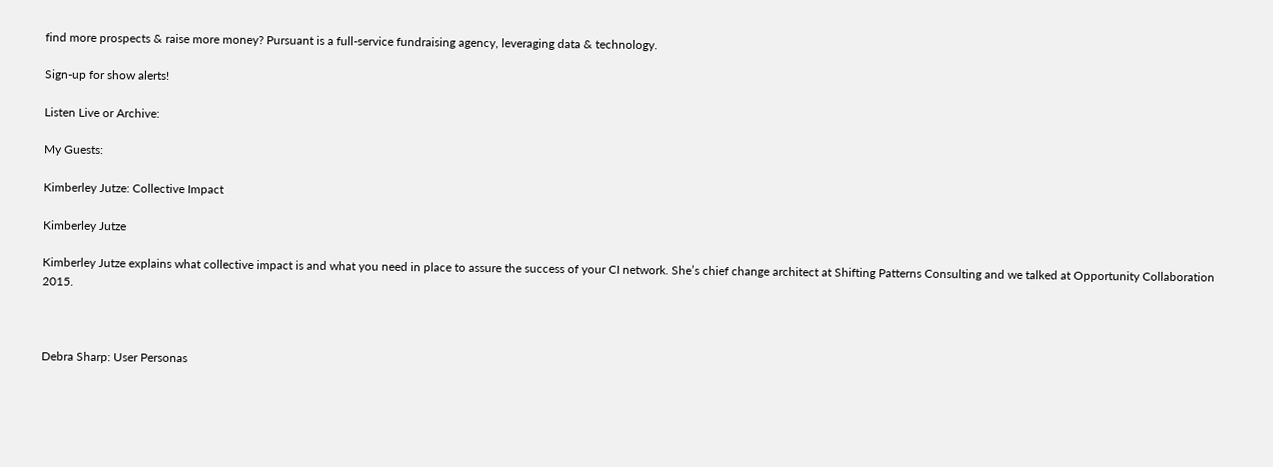find more prospects & raise more money? Pursuant is a full-service fundraising agency, leveraging data & technology.

Sign-up for show alerts!

Listen Live or Archive:

My Guests:

Kimberley Jutze: Collective Impact

Kimberley Jutze

Kimberley Jutze explains what collective impact is and what you need in place to assure the success of your CI network. She’s chief change architect at Shifting Patterns Consulting and we talked at Opportunity Collaboration 2015.



Debra Sharp: User Personas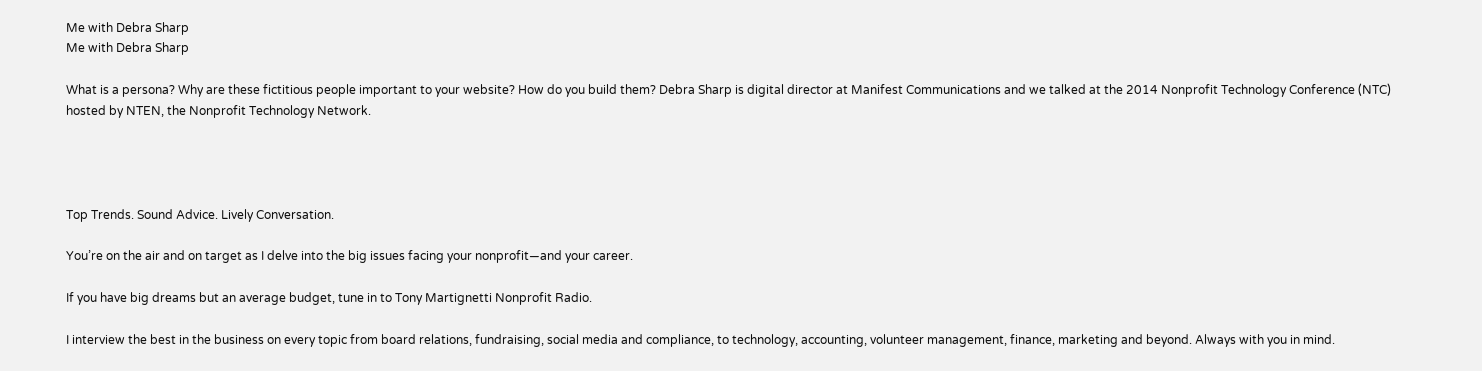Me with Debra Sharp
Me with Debra Sharp

What is a persona? Why are these fictitious people important to your website? How do you build them? Debra Sharp is digital director at Manifest Communications and we talked at the 2014 Nonprofit Technology Conference (NTC) hosted by NTEN, the Nonprofit Technology Network.




Top Trends. Sound Advice. Lively Conversation.

You’re on the air and on target as I delve into the big issues facing your nonprofit—and your career.

If you have big dreams but an average budget, tune in to Tony Martignetti Nonprofit Radio.

I interview the best in the business on every topic from board relations, fundraising, social media and compliance, to technology, accounting, volunteer management, finance, marketing and beyond. Always with you in mind.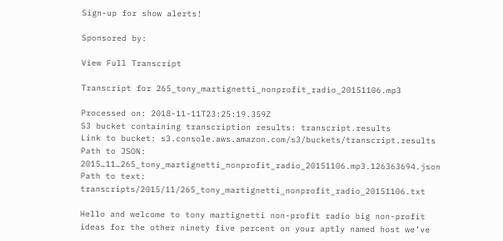Sign-up for show alerts!

Sponsored by:

View Full Transcript

Transcript for 265_tony_martignetti_nonprofit_radio_20151106.mp3

Processed on: 2018-11-11T23:25:19.359Z
S3 bucket containing transcription results: transcript.results
Link to bucket: s3.console.aws.amazon.com/s3/buckets/transcript.results
Path to JSON: 2015…11…265_tony_martignetti_nonprofit_radio_20151106.mp3.126363694.json
Path to text: transcripts/2015/11/265_tony_martignetti_nonprofit_radio_20151106.txt

Hello and welcome to tony martignetti non-profit radio big non-profit ideas for the other ninety five percent on your aptly named host we’ve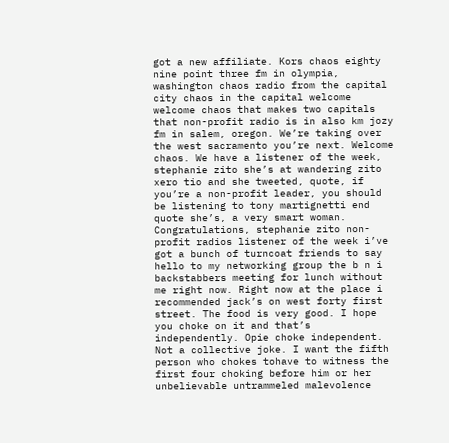got a new affiliate. Kors chaos eighty nine point three fm in olympia, washington chaos radio from the capital city chaos in the capital welcome welcome chaos that makes two capitals that non-profit radio is in also km jozy fm in salem, oregon. We’re taking over the west sacramento you’re next. Welcome chaos. We have a listener of the week, stephanie zito she’s at wandering zito xero tio and she tweeted, quote, if you’re a non-profit leader, you should be listening to tony martignetti end quote she’s, a very smart woman. Congratulations, stephanie zito non-profit radios listener of the week i’ve got a bunch of turncoat friends to say hello to my networking group the b n i backstabbers meeting for lunch without me right now. Right now at the place i recommended jack’s on west forty first street. The food is very good. I hope you choke on it and that’s independently. Opie choke independent. Not a collective joke. I want the fifth person who chokes tohave to witness the first four choking before him or her unbelievable untrammeled malevolence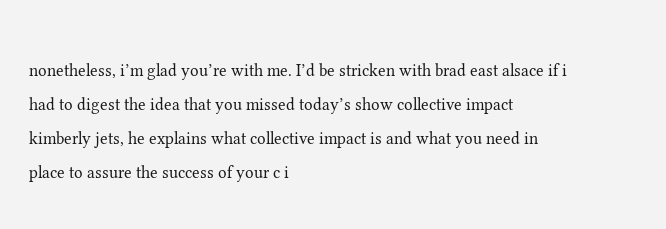nonetheless, i’m glad you’re with me. I’d be stricken with brad east alsace if i had to digest the idea that you missed today’s show collective impact kimberly jets, he explains what collective impact is and what you need in place to assure the success of your c i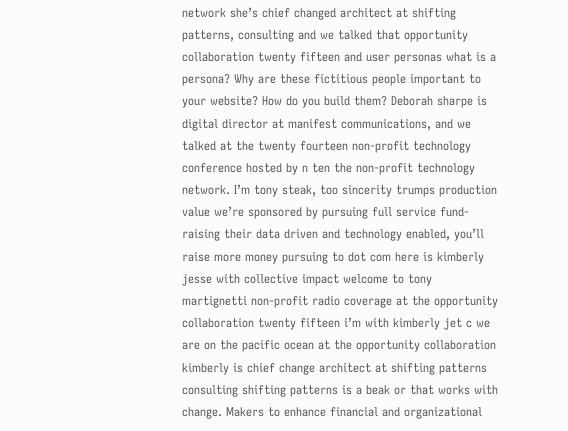network she’s chief changed architect at shifting patterns, consulting and we talked that opportunity collaboration twenty fifteen and user personas what is a persona? Why are these fictitious people important to your website? How do you build them? Deborah sharpe is digital director at manifest communications, and we talked at the twenty fourteen non-profit technology conference hosted by n ten the non-profit technology network. I’m tony steak, too sincerity trumps production value we’re sponsored by pursuing full service fund-raising their data driven and technology enabled, you’ll raise more money pursuing to dot com here is kimberly jesse with collective impact welcome to tony martignetti non-profit radio coverage at the opportunity collaboration twenty fifteen i’m with kimberly jet c we are on the pacific ocean at the opportunity collaboration kimberly is chief change architect at shifting patterns consulting shifting patterns is a beak or that works with change. Makers to enhance financial and organizational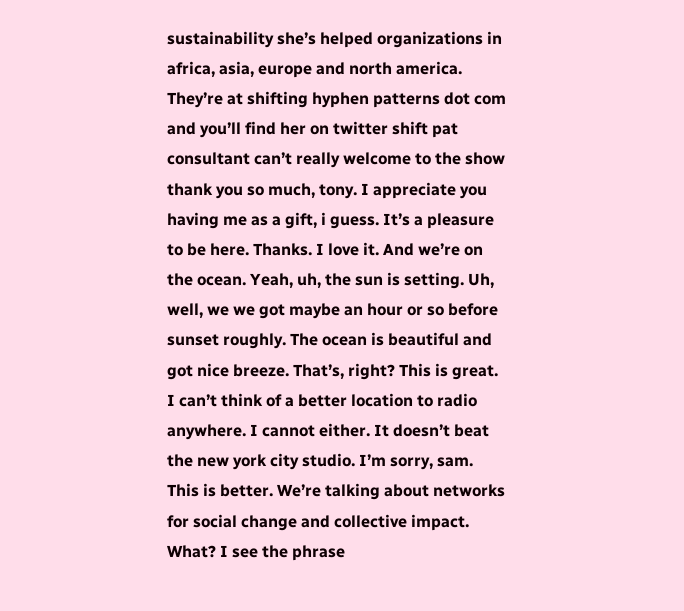sustainability she’s helped organizations in africa, asia, europe and north america. They’re at shifting hyphen patterns dot com and you’ll find her on twitter shift pat consultant can’t really welcome to the show thank you so much, tony. I appreciate you having me as a gift, i guess. It’s a pleasure to be here. Thanks. I love it. And we’re on the ocean. Yeah, uh, the sun is setting. Uh, well, we we got maybe an hour or so before sunset roughly. The ocean is beautiful and got nice breeze. That’s, right? This is great. I can’t think of a better location to radio anywhere. I cannot either. It doesn’t beat the new york city studio. I’m sorry, sam. This is better. We’re talking about networks for social change and collective impact. What? I see the phrase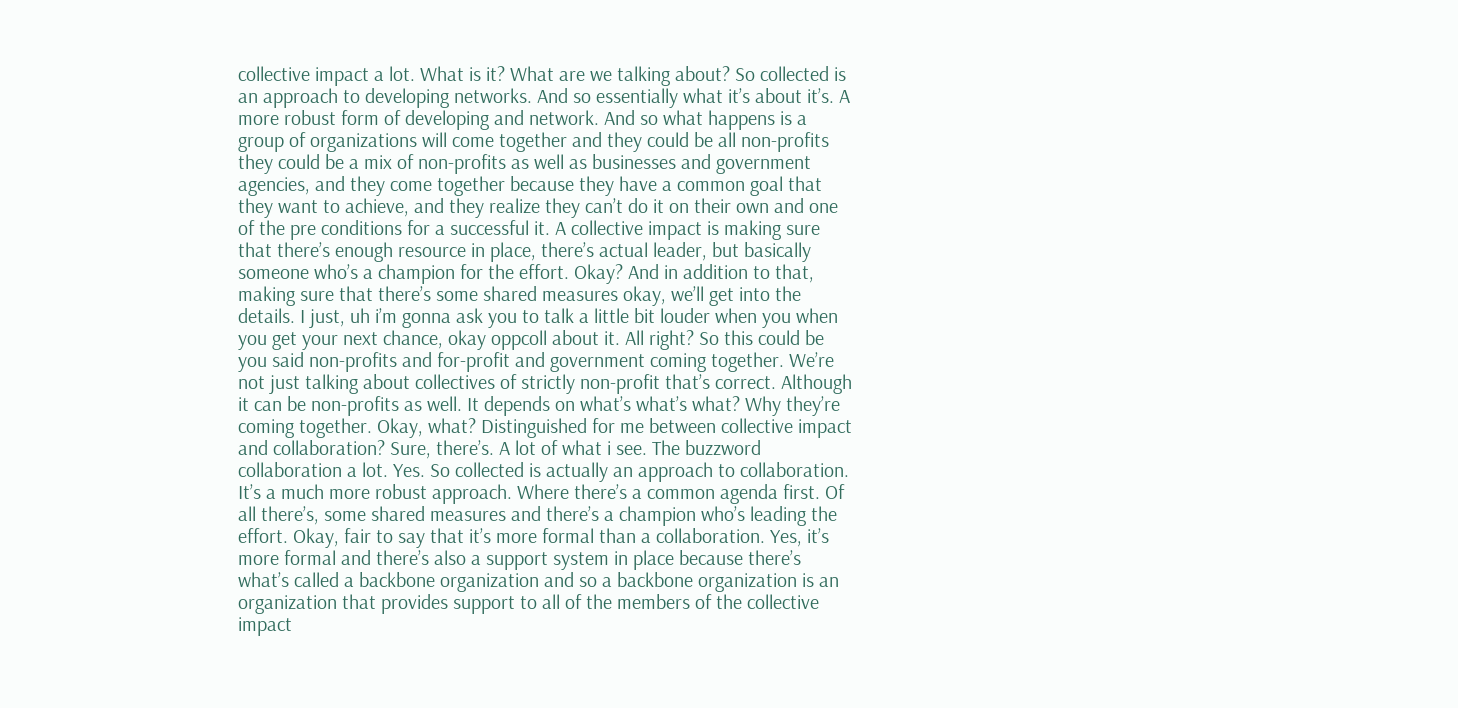collective impact a lot. What is it? What are we talking about? So collected is an approach to developing networks. And so essentially what it’s about it’s. A more robust form of developing and network. And so what happens is a group of organizations will come together and they could be all non-profits they could be a mix of non-profits as well as businesses and government agencies, and they come together because they have a common goal that they want to achieve, and they realize they can’t do it on their own and one of the pre conditions for a successful it. A collective impact is making sure that there’s enough resource in place, there’s actual leader, but basically someone who’s a champion for the effort. Okay? And in addition to that, making sure that there’s some shared measures okay, we’ll get into the details. I just, uh i’m gonna ask you to talk a little bit louder when you when you get your next chance, okay oppcoll about it. All right? So this could be you said non-profits and for-profit and government coming together. We’re not just talking about collectives of strictly non-profit that’s correct. Although it can be non-profits as well. It depends on what’s what’s what? Why they’re coming together. Okay, what? Distinguished for me between collective impact and collaboration? Sure, there’s. A lot of what i see. The buzzword collaboration a lot. Yes. So collected is actually an approach to collaboration. It’s a much more robust approach. Where there’s a common agenda first. Of all there’s, some shared measures and there’s a champion who’s leading the effort. Okay, fair to say that it’s more formal than a collaboration. Yes, it’s more formal and there’s also a support system in place because there’s what’s called a backbone organization and so a backbone organization is an organization that provides support to all of the members of the collective impact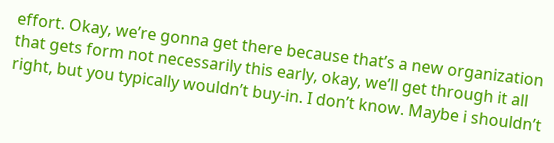effort. Okay, we’re gonna get there because that’s a new organization that gets form not necessarily this early, okay, we’ll get through it all right, but you typically wouldn’t buy-in. I don’t know. Maybe i shouldn’t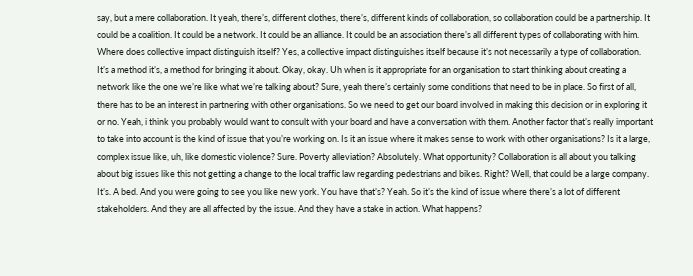say, but a mere collaboration. It yeah, there’s, different clothes, there’s, different kinds of collaboration, so collaboration could be a partnership. It could be a coalition. It could be a network. It could be an alliance. It could be an association there’s all different types of collaborating with him. Where does collective impact distinguish itself? Yes, a collective impact distinguishes itself because it’s not necessarily a type of collaboration. It’s a method it’s, a method for bringing it about. Okay, okay. Uh when is it appropriate for an organisation to start thinking about creating a network like the one we’re like what we’re talking about? Sure, yeah there’s certainly some conditions that need to be in place. So first of all, there has to be an interest in partnering with other organisations. So we need to get our board involved in making this decision or in exploring it or no. Yeah, i think you probably would want to consult with your board and have a conversation with them. Another factor that’s really important to take into account is the kind of issue that you’re working on. Is it an issue where it makes sense to work with other organisations? Is it a large, complex issue like, uh, like domestic violence? Sure. Poverty alleviation? Absolutely. What opportunity? Collaboration is all about you talking about big issues like this not getting a change to the local traffic law regarding pedestrians and bikes. Right? Well, that could be a large company. It’s. A bed. And you were going to see you like new york. You have that’s? Yeah. So it’s the kind of issue where there’s a lot of different stakeholders. And they are all affected by the issue. And they have a stake in action. What happens?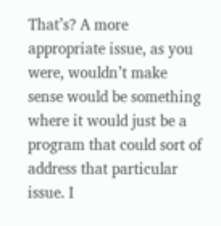That’s? A more appropriate issue, as you were, wouldn’t make sense would be something where it would just be a program that could sort of address that particular issue. I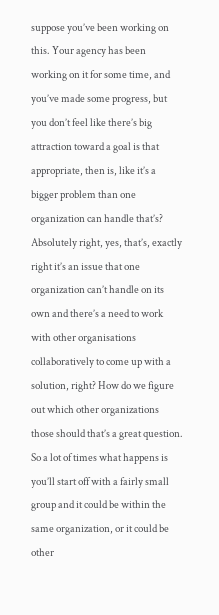suppose you’ve been working on this. Your agency has been working on it for some time, and you’ve made some progress, but you don’t feel like there’s big attraction toward a goal is that appropriate, then is, like it’s a bigger problem than one organization can handle that’s? Absolutely right, yes, that’s, exactly right it’s an issue that one organization can’t handle on its own and there’s a need to work with other organisations collaboratively to come up with a solution, right? How do we figure out which other organizations those should that’s a great question. So a lot of times what happens is you’ll start off with a fairly small group and it could be within the same organization, or it could be other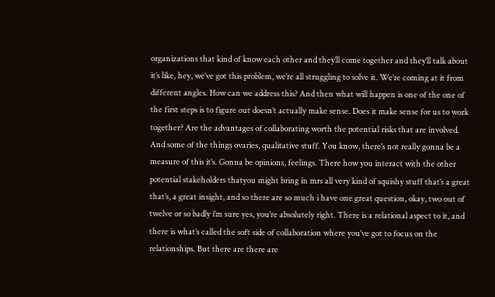organizations that kind of know each other and they’ll come together and they’ll talk about it’s like, hey, we’ve got this problem, we’re all struggling to solve it. We’re coming at it from different angles. How can we address this? And then what will happen is one of the one of the first steps is to figure out doesn’t actually make sense. Does it make sense for us to work together? Are the advantages of collaborating worth the potential risks that are involved. And some of the things ovaries, qualitative stuff. You know, there’s not really gonna be a measure of this it’s. Gonna be opinions, feelings. There how you interact with the other potential stakeholders thatyou might bring in mrs all very kind of squishy stuff that’s a great that’s, a great insight, and so there are so much i have one great question, okay, two out of twelve or so badly i’m sure yes, you’re absolutely right. There is a relational aspect to it, and there is what’s called the soft side of collaboration where you’ve got to focus on the relationships. But there are there are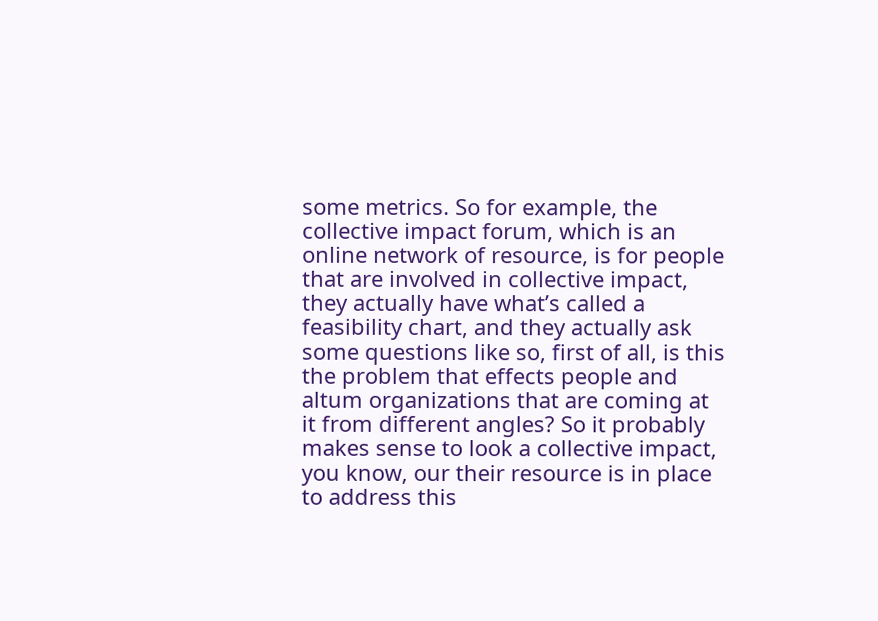some metrics. So for example, the collective impact forum, which is an online network of resource, is for people that are involved in collective impact, they actually have what’s called a feasibility chart, and they actually ask some questions like so, first of all, is this the problem that effects people and altum organizations that are coming at it from different angles? So it probably makes sense to look a collective impact, you know, our their resource is in place to address this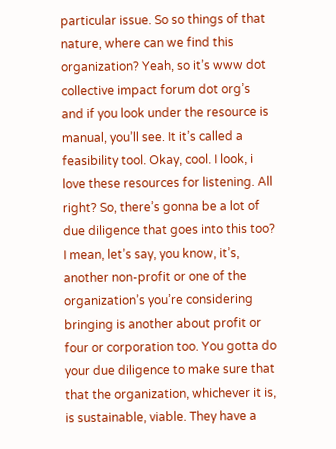particular issue. So so things of that nature, where can we find this organization? Yeah, so it’s www dot collective impact forum dot org’s and if you look under the resource is manual, you’ll see. It it’s called a feasibility tool. Okay, cool. I look, i love these resources for listening. All right? So, there’s gonna be a lot of due diligence that goes into this too? I mean, let’s say, you know, it’s, another non-profit or one of the organization’s you’re considering bringing is another about profit or four or corporation too. You gotta do your due diligence to make sure that that the organization, whichever it is, is sustainable, viable. They have a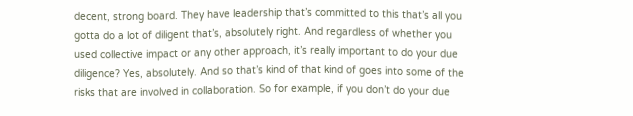decent, strong board. They have leadership that’s committed to this that’s all you gotta do a lot of diligent that’s, absolutely right. And regardless of whether you used collective impact or any other approach, it’s really important to do your due diligence? Yes, absolutely. And so that’s kind of that kind of goes into some of the risks that are involved in collaboration. So for example, if you don’t do your due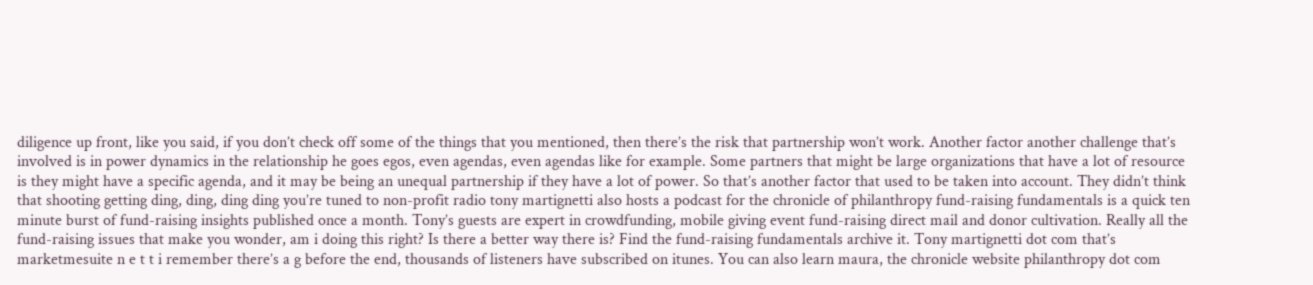diligence up front, like you said, if you don’t check off some of the things that you mentioned, then there’s the risk that partnership won’t work. Another factor another challenge that’s involved is in power dynamics in the relationship he goes egos, even agendas, even agendas like for example. Some partners that might be large organizations that have a lot of resource is they might have a specific agenda, and it may be being an unequal partnership if they have a lot of power. So that’s another factor that used to be taken into account. They didn’t think that shooting getting ding, ding, ding ding you’re tuned to non-profit radio tony martignetti also hosts a podcast for the chronicle of philanthropy fund-raising fundamentals is a quick ten minute burst of fund-raising insights published once a month. Tony’s guests are expert in crowdfunding, mobile giving event fund-raising direct mail and donor cultivation. Really all the fund-raising issues that make you wonder, am i doing this right? Is there a better way there is? Find the fund-raising fundamentals archive it. Tony martignetti dot com that’s marketmesuite n e t t i remember there’s a g before the end, thousands of listeners have subscribed on itunes. You can also learn maura, the chronicle website philanthropy dot com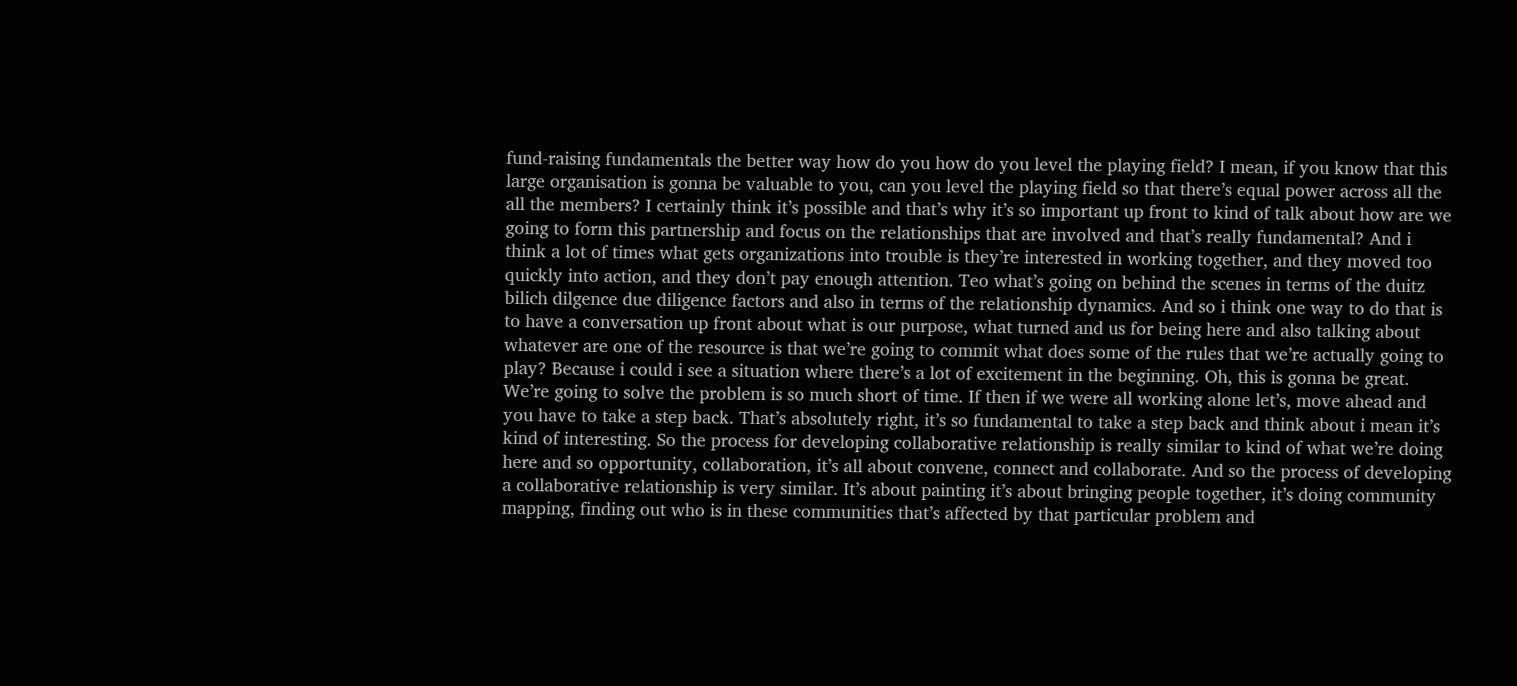fund-raising fundamentals the better way how do you how do you level the playing field? I mean, if you know that this large organisation is gonna be valuable to you, can you level the playing field so that there’s equal power across all the all the members? I certainly think it’s possible and that’s why it’s so important up front to kind of talk about how are we going to form this partnership and focus on the relationships that are involved and that’s really fundamental? And i think a lot of times what gets organizations into trouble is they’re interested in working together, and they moved too quickly into action, and they don’t pay enough attention. Teo what’s going on behind the scenes in terms of the duitz bilich dilgence due diligence factors and also in terms of the relationship dynamics. And so i think one way to do that is to have a conversation up front about what is our purpose, what turned and us for being here and also talking about whatever are one of the resource is that we’re going to commit what does some of the rules that we’re actually going to play? Because i could i see a situation where there’s a lot of excitement in the beginning. Oh, this is gonna be great. We’re going to solve the problem is so much short of time. If then if we were all working alone let’s, move ahead and you have to take a step back. That’s absolutely right, it’s so fundamental to take a step back and think about i mean it’s kind of interesting. So the process for developing collaborative relationship is really similar to kind of what we’re doing here and so opportunity, collaboration, it’s all about convene, connect and collaborate. And so the process of developing a collaborative relationship is very similar. It’s about painting it’s about bringing people together, it’s doing community mapping, finding out who is in these communities that’s affected by that particular problem and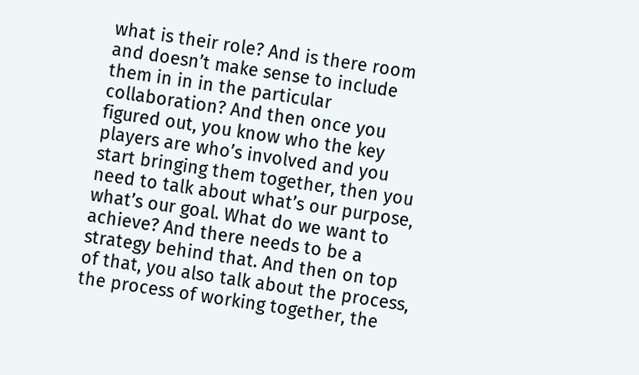what is their role? And is there room and doesn’t make sense to include them in in in the particular collaboration? And then once you figured out, you know who the key players are who’s involved and you start bringing them together, then you need to talk about what’s our purpose, what’s our goal. What do we want to achieve? And there needs to be a strategy behind that. And then on top of that, you also talk about the process, the process of working together, the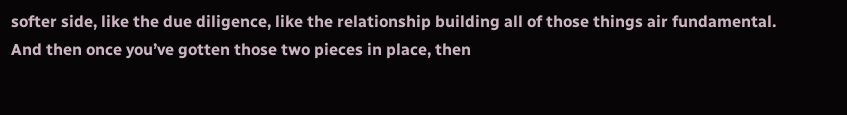softer side, like the due diligence, like the relationship building all of those things air fundamental. And then once you’ve gotten those two pieces in place, then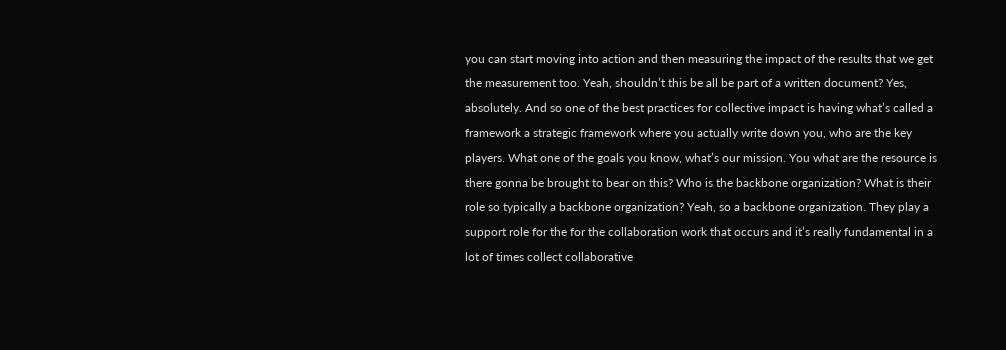you can start moving into action and then measuring the impact of the results that we get the measurement too. Yeah, shouldn’t this be all be part of a written document? Yes, absolutely. And so one of the best practices for collective impact is having what’s called a framework a strategic framework where you actually write down you, who are the key players. What one of the goals you know, what’s our mission. You what are the resource is there gonna be brought to bear on this? Who is the backbone organization? What is their role so typically a backbone organization? Yeah, so a backbone organization. They play a support role for the for the collaboration work that occurs and it’s really fundamental in a lot of times collect collaborative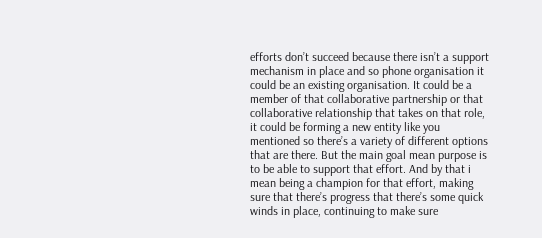efforts don’t succeed because there isn’t a support mechanism in place and so phone organisation it could be an existing organisation. It could be a member of that collaborative partnership or that collaborative relationship that takes on that role, it could be forming a new entity like you mentioned so there’s a variety of different options that are there. But the main goal mean purpose is to be able to support that effort. And by that i mean being a champion for that effort, making sure that there’s progress that there’s some quick winds in place, continuing to make sure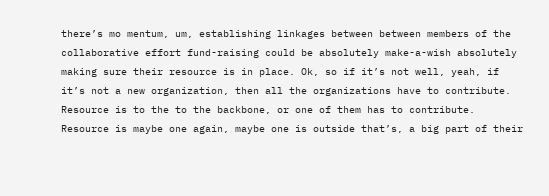there’s mo mentum, um, establishing linkages between between members of the collaborative effort fund-raising could be absolutely make-a-wish absolutely making sure their resource is in place. Ok, so if it’s not well, yeah, if it’s not a new organization, then all the organizations have to contribute. Resource is to the to the backbone, or one of them has to contribute. Resource is maybe one again, maybe one is outside that’s, a big part of their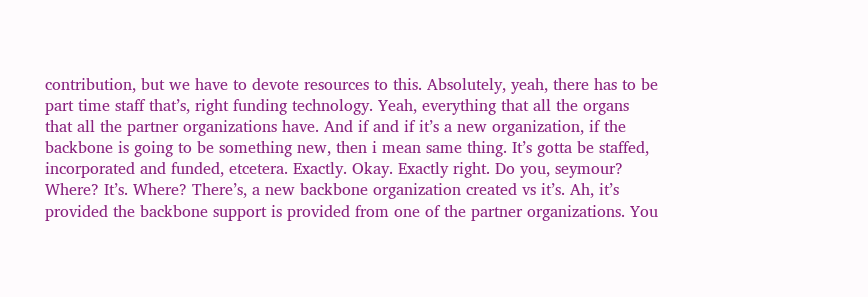contribution, but we have to devote resources to this. Absolutely, yeah, there has to be part time staff that’s, right funding technology. Yeah, everything that all the organs that all the partner organizations have. And if and if it’s a new organization, if the backbone is going to be something new, then i mean same thing. It’s gotta be staffed, incorporated and funded, etcetera. Exactly. Okay. Exactly right. Do you, seymour? Where? It’s. Where? There’s, a new backbone organization created vs it’s. Ah, it’s provided the backbone support is provided from one of the partner organizations. You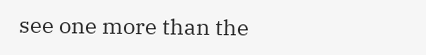see one more than the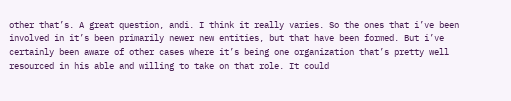other that’s. A great question, andi. I think it really varies. So the ones that i’ve been involved in it’s been primarily newer new entities, but that have been formed. But i’ve certainly been aware of other cases where it’s being one organization that’s pretty well resourced in his able and willing to take on that role. It could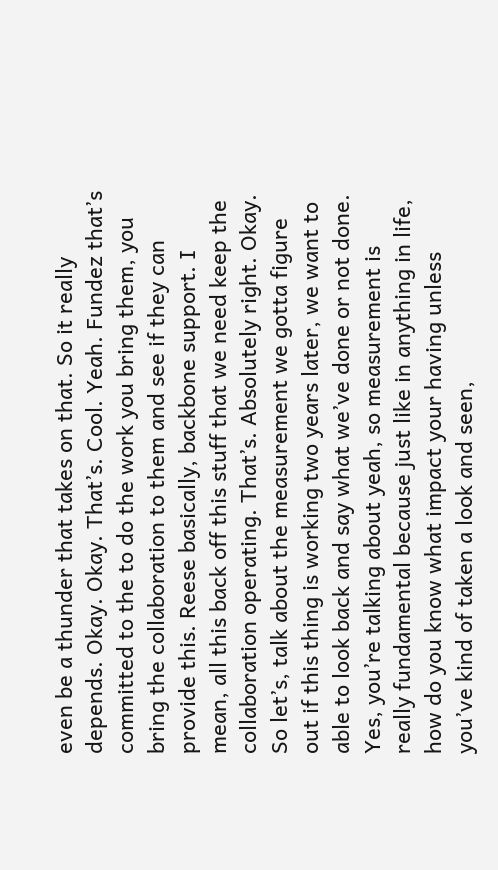even be a thunder that takes on that. So it really depends. Okay. Okay. That’s. Cool. Yeah. Fundez that’s committed to the to do the work you bring them, you bring the collaboration to them and see if they can provide this. Reese basically, backbone support. I mean, all this back off this stuff that we need keep the collaboration operating. That’s. Absolutely right. Okay. So let’s, talk about the measurement we gotta figure out if this thing is working two years later, we want to able to look back and say what we’ve done or not done. Yes, you’re talking about yeah, so measurement is really fundamental because just like in anything in life, how do you know what impact your having unless you’ve kind of taken a look and seen,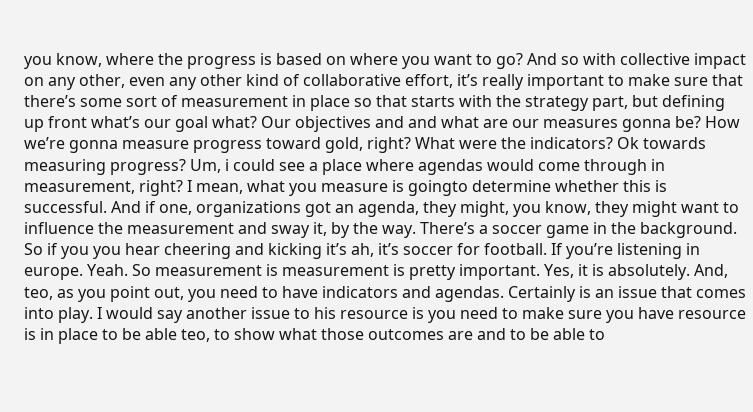you know, where the progress is based on where you want to go? And so with collective impact on any other, even any other kind of collaborative effort, it’s really important to make sure that there’s some sort of measurement in place so that starts with the strategy part, but defining up front what’s our goal what? Our objectives and and what are our measures gonna be? How we’re gonna measure progress toward gold, right? What were the indicators? Ok towards measuring progress? Um, i could see a place where agendas would come through in measurement, right? I mean, what you measure is goingto determine whether this is successful. And if one, organizations got an agenda, they might, you know, they might want to influence the measurement and sway it, by the way. There’s a soccer game in the background. So if you you hear cheering and kicking it’s ah, it’s soccer for football. If you’re listening in europe. Yeah. So measurement is measurement is pretty important. Yes, it is absolutely. And, teo, as you point out, you need to have indicators and agendas. Certainly is an issue that comes into play. I would say another issue to his resource is you need to make sure you have resource is in place to be able teo, to show what those outcomes are and to be able to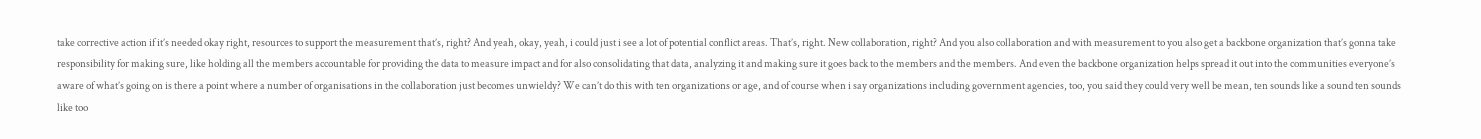take corrective action if it’s needed okay right, resources to support the measurement that’s, right? And yeah, okay, yeah, i could just i see a lot of potential conflict areas. That’s, right. New collaboration, right? And you also collaboration and with measurement to you also get a backbone organization that’s gonna take responsibility for making sure, like holding all the members accountable for providing the data to measure impact and for also consolidating that data, analyzing it and making sure it goes back to the members and the members. And even the backbone organization helps spread it out into the communities everyone’s aware of what’s going on is there a point where a number of organisations in the collaboration just becomes unwieldy? We can’t do this with ten organizations or age, and of course when i say organizations including government agencies, too, you said they could very well be mean, ten sounds like a sound ten sounds like too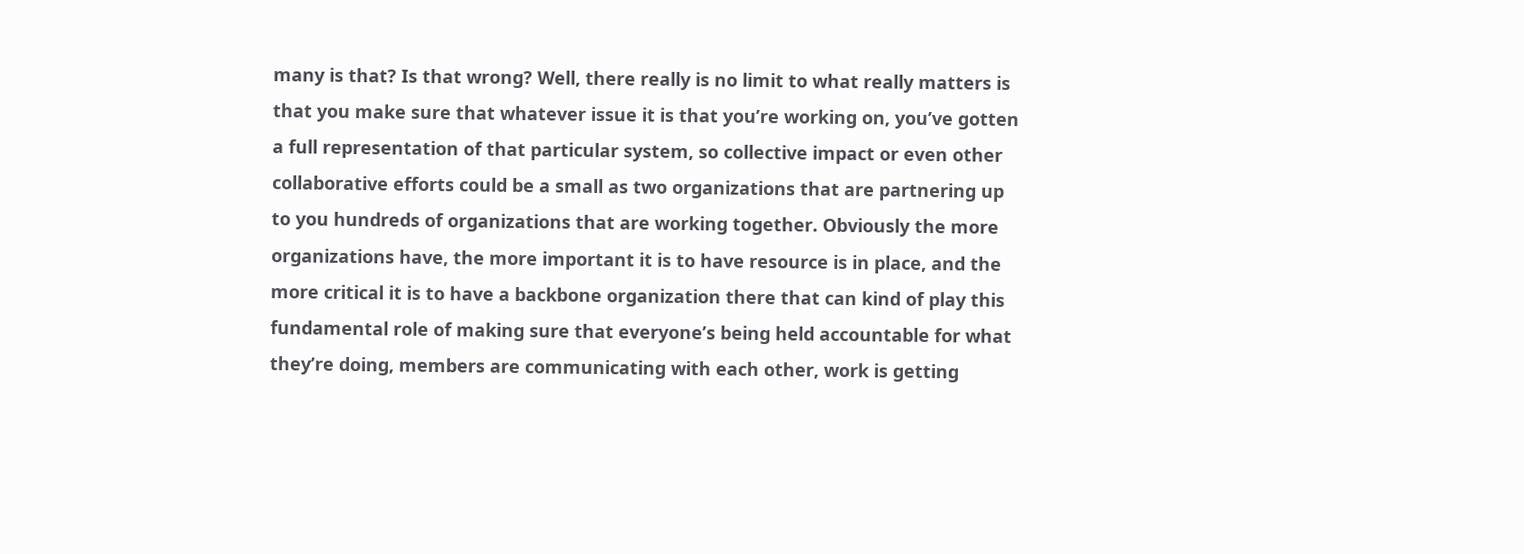many is that? Is that wrong? Well, there really is no limit to what really matters is that you make sure that whatever issue it is that you’re working on, you’ve gotten a full representation of that particular system, so collective impact or even other collaborative efforts could be a small as two organizations that are partnering up to you hundreds of organizations that are working together. Obviously the more organizations have, the more important it is to have resource is in place, and the more critical it is to have a backbone organization there that can kind of play this fundamental role of making sure that everyone’s being held accountable for what they’re doing, members are communicating with each other, work is getting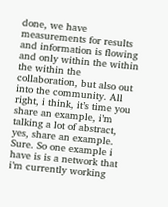done, we have measurements for results and information is flowing and only within the within the within the collaboration, but also out into the community. All right, i think, it’s time you share an example, i’m talking a lot of abstract, yes, share an example. Sure. So one example i have is is a network that i’m currently working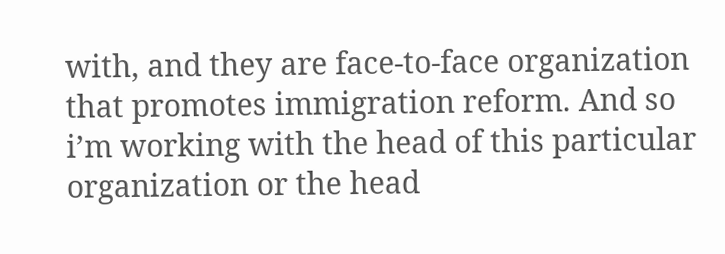with, and they are face-to-face organization that promotes immigration reform. And so i’m working with the head of this particular organization or the head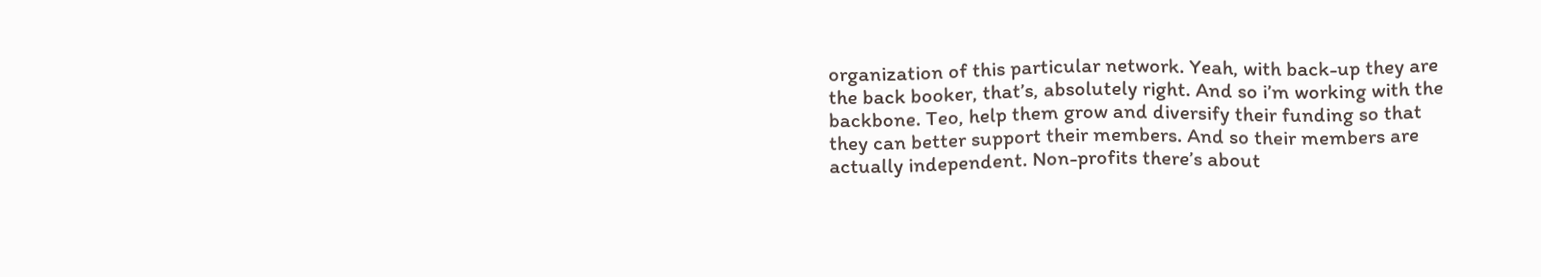organization of this particular network. Yeah, with back-up they are the back booker, that’s, absolutely right. And so i’m working with the backbone. Teo, help them grow and diversify their funding so that they can better support their members. And so their members are actually independent. Non-profits there’s about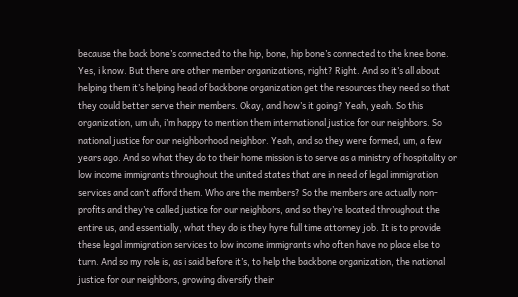because the back bone’s connected to the hip, bone, hip bone’s connected to the knee bone. Yes, i know. But there are other member organizations, right? Right. And so it’s all about helping them it’s helping head of backbone organization get the resources they need so that they could better serve their members. Okay, and how’s it going? Yeah, yeah. So this organization, um uh, i’m happy to mention them international justice for our neighbors. So national justice for our neighborhood neighbor. Yeah, and so they were formed, um, a few years ago. And so what they do to their home mission is to serve as a ministry of hospitality or low income immigrants throughout the united states that are in need of legal immigration services and can’t afford them. Who are the members? So the members are actually non-profits and they’re called justice for our neighbors, and so they’re located throughout the entire us, and essentially, what they do is they hyre full time attorney job. It is to provide these legal immigration services to low income immigrants who often have no place else to turn. And so my role is, as i said before it’s, to help the backbone organization, the national justice for our neighbors, growing diversify their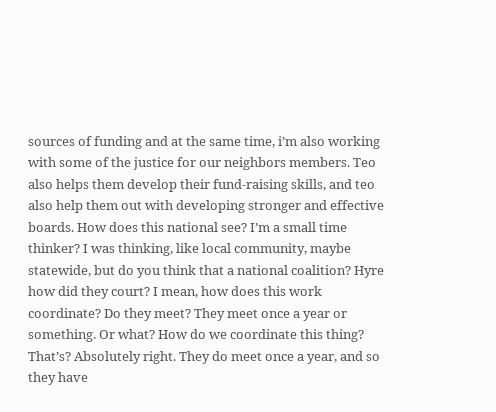sources of funding and at the same time, i’m also working with some of the justice for our neighbors members. Teo also helps them develop their fund-raising skills, and teo also help them out with developing stronger and effective boards. How does this national see? I’m a small time thinker? I was thinking, like local community, maybe statewide, but do you think that a national coalition? Hyre how did they court? I mean, how does this work coordinate? Do they meet? They meet once a year or something. Or what? How do we coordinate this thing? That’s? Absolutely right. They do meet once a year, and so they have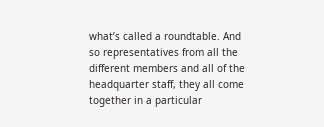what’s called a roundtable. And so representatives from all the different members and all of the headquarter staff, they all come together in a particular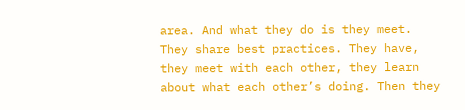area. And what they do is they meet. They share best practices. They have, they meet with each other, they learn about what each other’s doing. Then they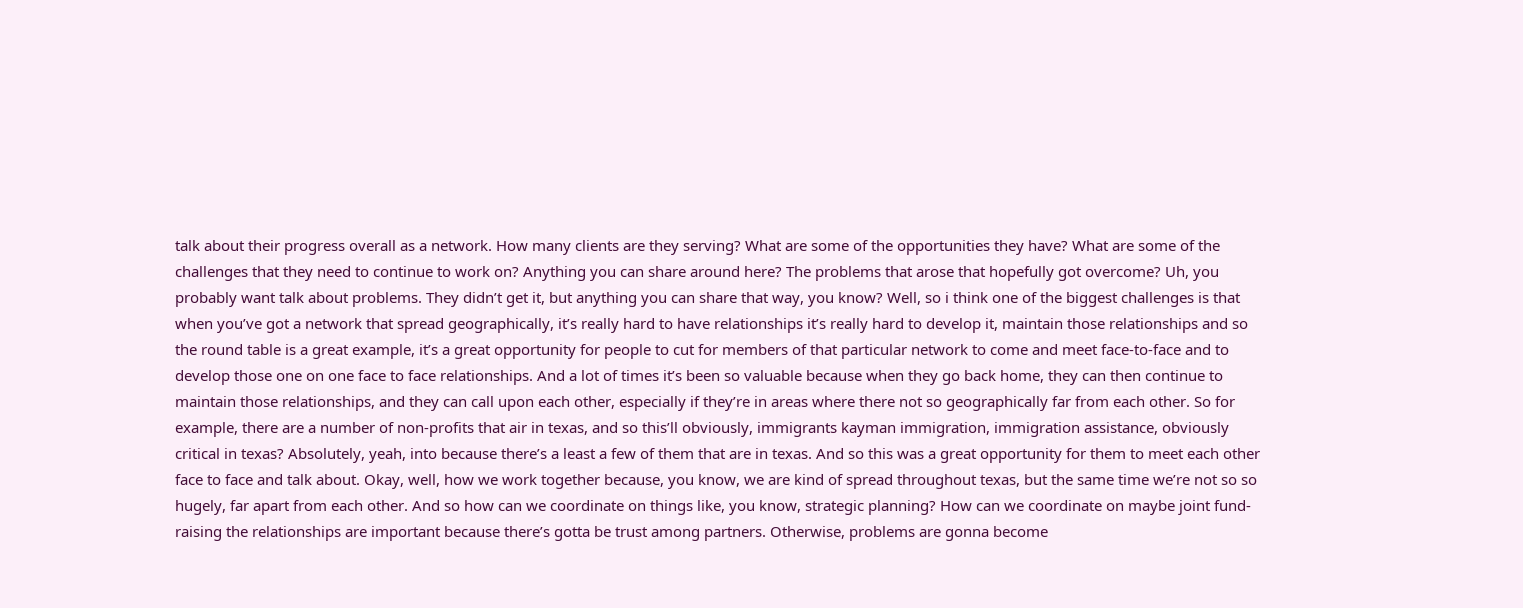talk about their progress overall as a network. How many clients are they serving? What are some of the opportunities they have? What are some of the challenges that they need to continue to work on? Anything you can share around here? The problems that arose that hopefully got overcome? Uh, you probably want talk about problems. They didn’t get it, but anything you can share that way, you know? Well, so i think one of the biggest challenges is that when you’ve got a network that spread geographically, it’s really hard to have relationships it’s really hard to develop it, maintain those relationships and so the round table is a great example, it’s a great opportunity for people to cut for members of that particular network to come and meet face-to-face and to develop those one on one face to face relationships. And a lot of times it’s been so valuable because when they go back home, they can then continue to maintain those relationships, and they can call upon each other, especially if they’re in areas where there not so geographically far from each other. So for example, there are a number of non-profits that air in texas, and so this’ll obviously, immigrants kayman immigration, immigration assistance, obviously critical in texas? Absolutely, yeah, into because there’s a least a few of them that are in texas. And so this was a great opportunity for them to meet each other face to face and talk about. Okay, well, how we work together because, you know, we are kind of spread throughout texas, but the same time we’re not so so hugely, far apart from each other. And so how can we coordinate on things like, you know, strategic planning? How can we coordinate on maybe joint fund-raising the relationships are important because there’s gotta be trust among partners. Otherwise, problems are gonna become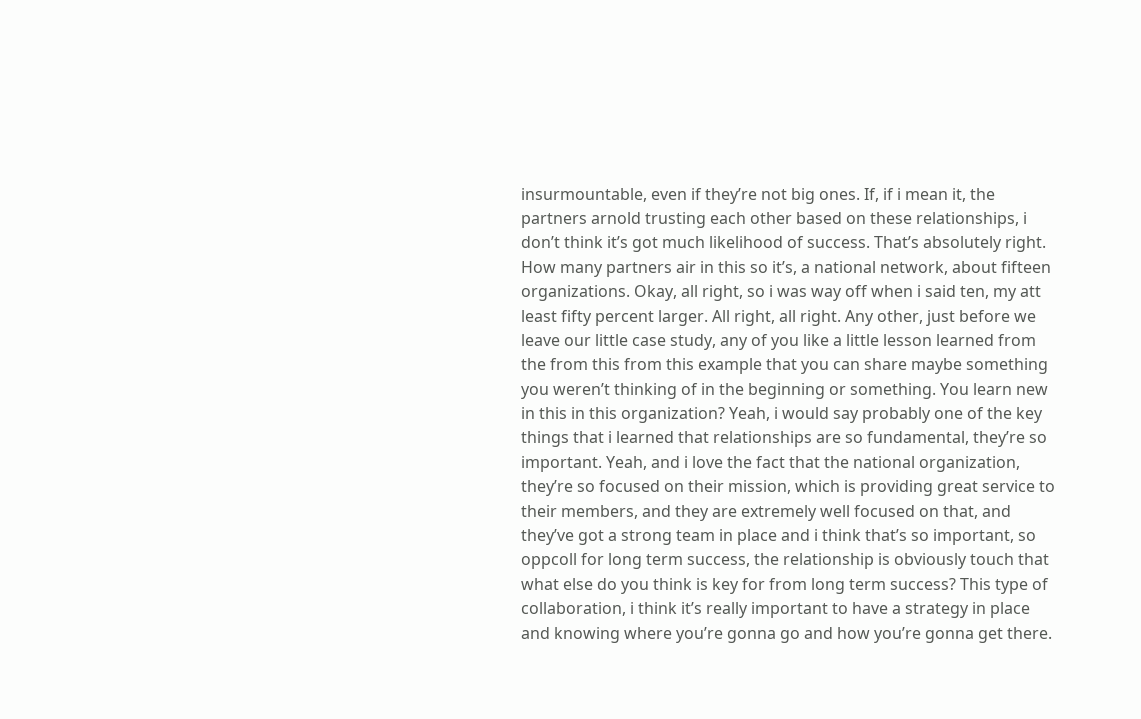insurmountable, even if they’re not big ones. If, if i mean it, the partners arnold trusting each other based on these relationships, i don’t think it’s got much likelihood of success. That’s absolutely right. How many partners air in this so it’s, a national network, about fifteen organizations. Okay, all right, so i was way off when i said ten, my att least fifty percent larger. All right, all right. Any other, just before we leave our little case study, any of you like a little lesson learned from the from this from this example that you can share maybe something you weren’t thinking of in the beginning or something. You learn new in this in this organization? Yeah, i would say probably one of the key things that i learned that relationships are so fundamental, they’re so important. Yeah, and i love the fact that the national organization, they’re so focused on their mission, which is providing great service to their members, and they are extremely well focused on that, and they’ve got a strong team in place and i think that’s so important, so oppcoll for long term success, the relationship is obviously touch that what else do you think is key for from long term success? This type of collaboration, i think it’s really important to have a strategy in place and knowing where you’re gonna go and how you’re gonna get there.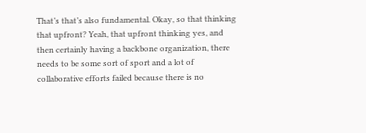That’s that’s also fundamental. Okay, so that thinking that upfront? Yeah, that upfront thinking yes, and then certainly having a backbone organization, there needs to be some sort of sport and a lot of collaborative efforts failed because there is no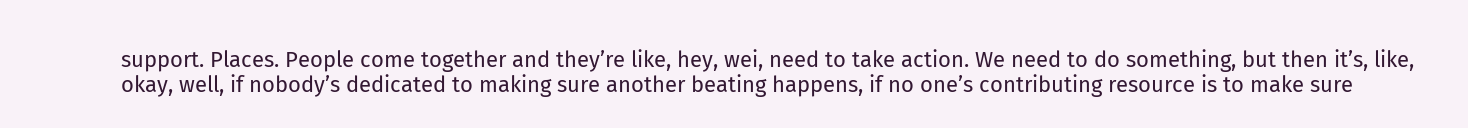support. Places. People come together and they’re like, hey, wei, need to take action. We need to do something, but then it’s, like, okay, well, if nobody’s dedicated to making sure another beating happens, if no one’s contributing resource is to make sure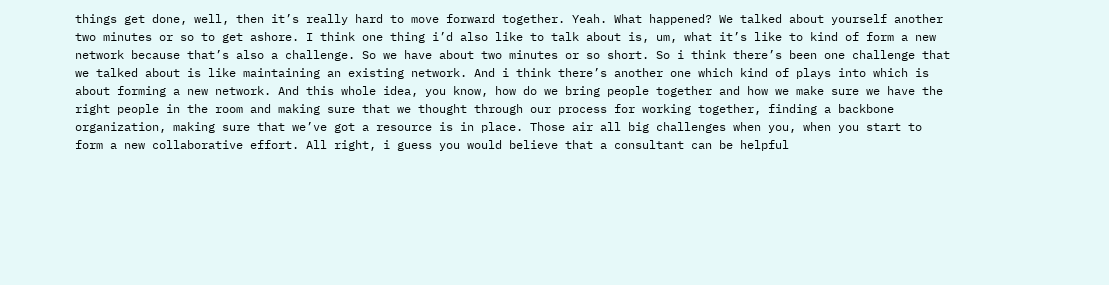things get done, well, then it’s really hard to move forward together. Yeah. What happened? We talked about yourself another two minutes or so to get ashore. I think one thing i’d also like to talk about is, um, what it’s like to kind of form a new network because that’s also a challenge. So we have about two minutes or so short. So i think there’s been one challenge that we talked about is like maintaining an existing network. And i think there’s another one which kind of plays into which is about forming a new network. And this whole idea, you know, how do we bring people together and how we make sure we have the right people in the room and making sure that we thought through our process for working together, finding a backbone organization, making sure that we’ve got a resource is in place. Those air all big challenges when you, when you start to form a new collaborative effort. All right, i guess you would believe that a consultant can be helpful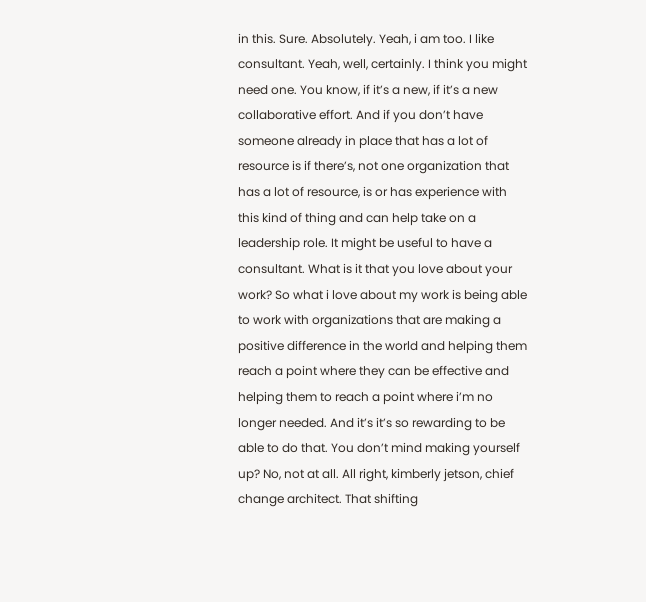in this. Sure. Absolutely. Yeah, i am too. I like consultant. Yeah, well, certainly. I think you might need one. You know, if it’s a new, if it’s a new collaborative effort. And if you don’t have someone already in place that has a lot of resource is if there’s, not one organization that has a lot of resource, is or has experience with this kind of thing and can help take on a leadership role. It might be useful to have a consultant. What is it that you love about your work? So what i love about my work is being able to work with organizations that are making a positive difference in the world and helping them reach a point where they can be effective and helping them to reach a point where i’m no longer needed. And it’s it’s so rewarding to be able to do that. You don’t mind making yourself up? No, not at all. All right, kimberly jetson, chief change architect. That shifting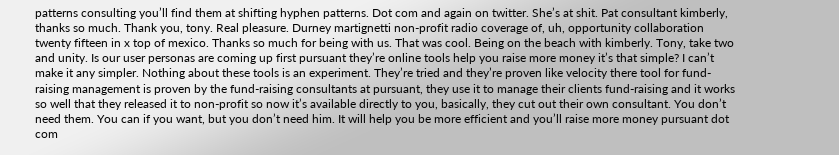patterns consulting you’ll find them at shifting hyphen patterns. Dot com and again on twitter. She’s at shit. Pat consultant kimberly, thanks so much. Thank you, tony. Real pleasure. Durney martignetti non-profit radio coverage of, uh, opportunity collaboration twenty fifteen in x top of mexico. Thanks so much for being with us. That was cool. Being on the beach with kimberly. Tony, take two and unity. Is our user personas are coming up first pursuant they’re online tools help you raise more money it’s that simple? I can’t make it any simpler. Nothing about these tools is an experiment. They’re tried and they’re proven like velocity there tool for fund-raising management is proven by the fund-raising consultants at pursuant, they use it to manage their clients fund-raising and it works so well that they released it to non-profit so now it’s available directly to you, basically, they cut out their own consultant. You don’t need them. You can if you want, but you don’t need him. It will help you be more efficient and you’ll raise more money pursuant dot com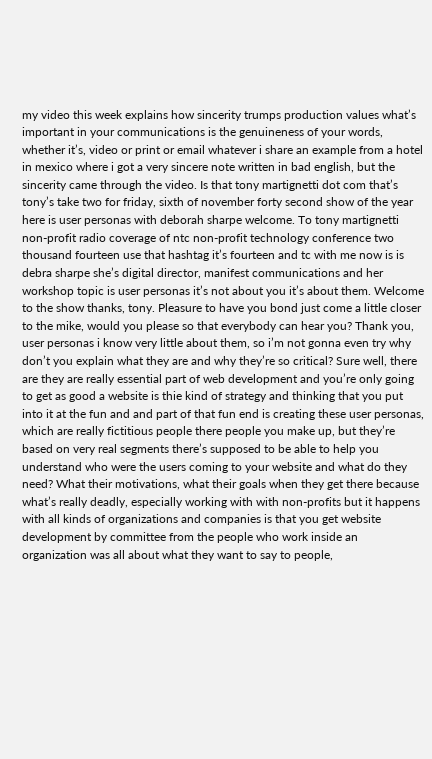my video this week explains how sincerity trumps production values what’s important in your communications is the genuineness of your words, whether it’s, video or print or email whatever i share an example from a hotel in mexico where i got a very sincere note written in bad english, but the sincerity came through the video. Is that tony martignetti dot com that’s tony’s take two for friday, sixth of november forty second show of the year here is user personas with deborah sharpe welcome. To tony martignetti non-profit radio coverage of ntc non-profit technology conference two thousand fourteen use that hashtag it’s fourteen and tc with me now is is debra sharpe she’s digital director, manifest communications and her workshop topic is user personas it’s not about you it’s about them. Welcome to the show thanks, tony. Pleasure to have you bond just come a little closer to the mike, would you please so that everybody can hear you? Thank you, user personas i know very little about them, so i’m not gonna even try why don’t you explain what they are and why they’re so critical? Sure well, there are they are really essential part of web development and you’re only going to get as good a website is thie kind of strategy and thinking that you put into it at the fun and and part of that fun end is creating these user personas, which are really fictitious people there people you make up, but they’re based on very real segments there’s supposed to be able to help you understand who were the users coming to your website and what do they need? What their motivations, what their goals when they get there because what’s really deadly, especially working with with non-profits but it happens with all kinds of organizations and companies is that you get website development by committee from the people who work inside an organization was all about what they want to say to people,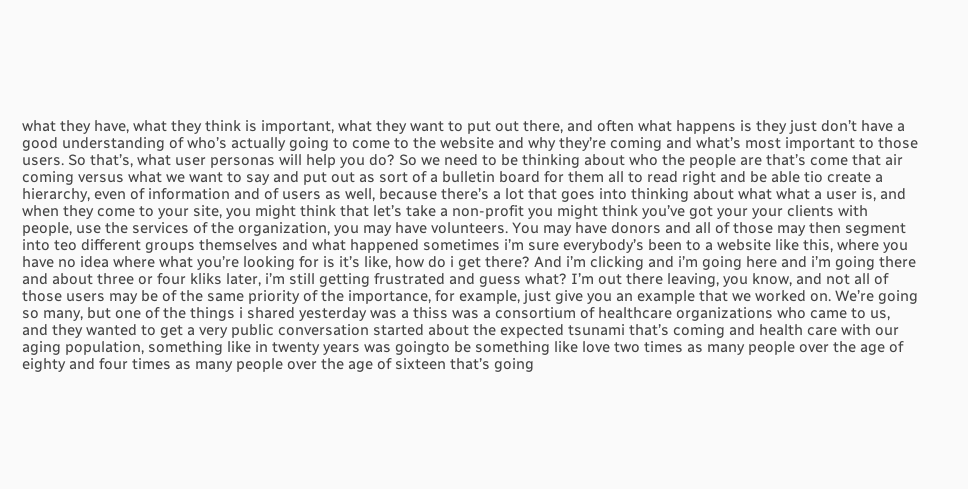what they have, what they think is important, what they want to put out there, and often what happens is they just don’t have a good understanding of who’s actually going to come to the website and why they’re coming and what’s most important to those users. So that’s, what user personas will help you do? So we need to be thinking about who the people are that’s come that air coming versus what we want to say and put out as sort of a bulletin board for them all to read right and be able tio create a hierarchy, even of information and of users as well, because there’s a lot that goes into thinking about what what a user is, and when they come to your site, you might think that let’s take a non-profit you might think you’ve got your your clients with people, use the services of the organization, you may have volunteers. You may have donors and all of those may then segment into teo different groups themselves and what happened sometimes i’m sure everybody’s been to a website like this, where you have no idea where what you’re looking for is it’s like, how do i get there? And i’m clicking and i’m going here and i’m going there and about three or four kliks later, i’m still getting frustrated and guess what? I’m out there leaving, you know, and not all of those users may be of the same priority of the importance, for example, just give you an example that we worked on. We’re going so many, but one of the things i shared yesterday was a thiss was a consortium of healthcare organizations who came to us, and they wanted to get a very public conversation started about the expected tsunami that’s coming and health care with our aging population, something like in twenty years was goingto be something like love two times as many people over the age of eighty and four times as many people over the age of sixteen that’s going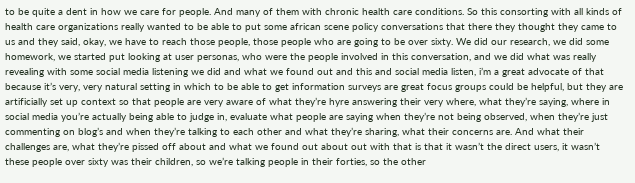to be quite a dent in how we care for people. And many of them with chronic health care conditions. So this consorting with all kinds of health care organizations really wanted to be able to put some african scene policy conversations that there they thought they came to us and they said, okay, we have to reach those people, those people who are going to be over sixty. We did our research, we did some homework, we started put looking at user personas, who were the people involved in this conversation, and we did what was really revealing with some social media listening we did and what we found out and this and social media listen, i’m a great advocate of that because it’s very, very natural setting in which to be able to get information surveys are great focus groups could be helpful, but they are artificially set up context so that people are very aware of what they’re hyre answering their very where, what they’re saying, where in social media you’re actually being able to judge in, evaluate what people are saying when they’re not being observed, when they’re just commenting on blog’s and when they’re talking to each other and what they’re sharing, what their concerns are. And what their challenges are, what they’re pissed off about and what we found out about out with that is that it wasn’t the direct users, it wasn’t these people over sixty was their children, so we’re talking people in their forties, so the other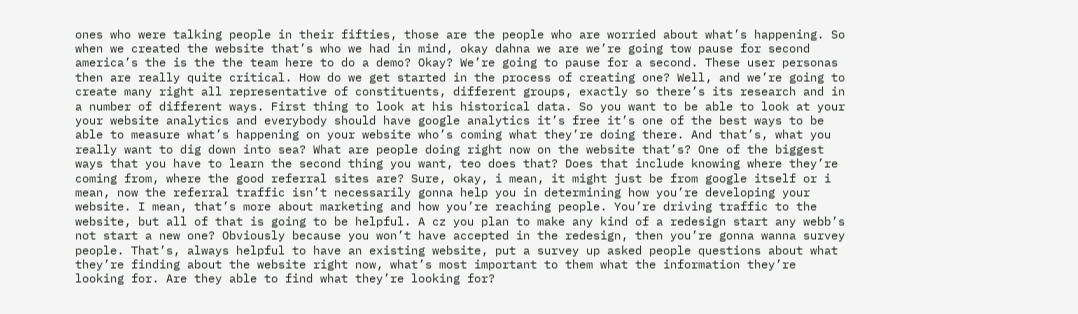ones who were talking people in their fifties, those are the people who are worried about what’s happening. So when we created the website that’s who we had in mind, okay dahna we are we’re going tow pause for second america’s the is the the team here to do a demo? Okay? We’re going to pause for a second. These user personas then are really quite critical. How do we get started in the process of creating one? Well, and we’re going to create many right all representative of constituents, different groups, exactly so there’s its research and in a number of different ways. First thing to look at his historical data. So you want to be able to look at your your website analytics and everybody should have google analytics it’s free it’s one of the best ways to be able to measure what’s happening on your website who’s coming what they’re doing there. And that’s, what you really want to dig down into sea? What are people doing right now on the website that’s? One of the biggest ways that you have to learn the second thing you want, teo does that? Does that include knowing where they’re coming from, where the good referral sites are? Sure, okay, i mean, it might just be from google itself or i mean, now the referral traffic isn’t necessarily gonna help you in determining how you’re developing your website. I mean, that’s more about marketing and how you’re reaching people. You’re driving traffic to the website, but all of that is going to be helpful. A cz you plan to make any kind of a redesign start any webb’s not start a new one? Obviously because you won’t have accepted in the redesign, then you’re gonna wanna survey people. That’s, always helpful to have an existing website, put a survey up asked people questions about what they’re finding about the website right now, what’s most important to them what the information they’re looking for. Are they able to find what they’re looking for?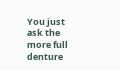You just ask the more full denture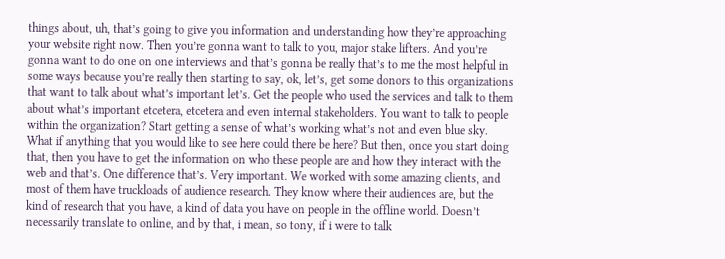things about, uh, that’s going to give you information and understanding how they’re approaching your website right now. Then you’re gonna want to talk to you, major stake lifters. And you’re gonna want to do one on one interviews and that’s gonna be really that’s to me the most helpful in some ways because you’re really then starting to say, ok, let’s, get some donors to this organizations that want to talk about what’s important let’s. Get the people who used the services and talk to them about what’s important etcetera, etcetera and even internal stakeholders. You want to talk to people within the organization? Start getting a sense of what’s working what’s not and even blue sky. What if anything that you would like to see here could there be here? But then, once you start doing that, then you have to get the information on who these people are and how they interact with the web and that’s. One difference that’s. Very important. We worked with some amazing clients, and most of them have truckloads of audience research. They know where their audiences are, but the kind of research that you have, a kind of data you have on people in the offline world. Doesn’t necessarily translate to online, and by that, i mean, so tony, if i were to talk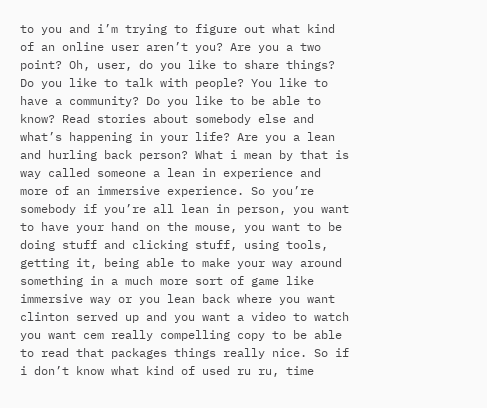to you and i’m trying to figure out what kind of an online user aren’t you? Are you a two point? Oh, user, do you like to share things? Do you like to talk with people? You like to have a community? Do you like to be able to know? Read stories about somebody else and what’s happening in your life? Are you a lean and hurling back person? What i mean by that is way called someone a lean in experience and more of an immersive experience. So you’re somebody if you’re all lean in person, you want to have your hand on the mouse, you want to be doing stuff and clicking stuff, using tools, getting it, being able to make your way around something in a much more sort of game like immersive way or you lean back where you want clinton served up and you want a video to watch you want cem really compelling copy to be able to read that packages things really nice. So if i don’t know what kind of used ru ru, time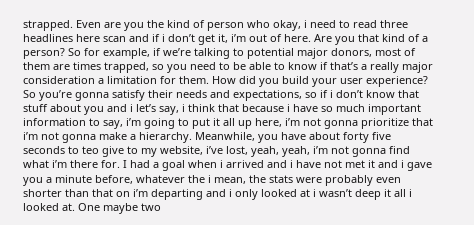strapped. Even are you the kind of person who okay, i need to read three headlines here scan and if i don’t get it, i’m out of here. Are you that kind of a person? So for example, if we’re talking to potential major donors, most of them are times trapped, so you need to be able to know if that’s a really major consideration a limitation for them. How did you build your user experience? So you’re gonna satisfy their needs and expectations, so if i don’t know that stuff about you and i let’s say, i think that because i have so much important information to say, i’m going to put it all up here, i’m not gonna prioritize that i’m not gonna make a hierarchy. Meanwhile, you have about forty five seconds to teo give to my website, i’ve lost, yeah, yeah, i’m not gonna find what i’m there for. I had a goal when i arrived and i have not met it and i gave you a minute before, whatever the i mean, the stats were probably even shorter than that on i’m departing and i only looked at i wasn’t deep it all i looked at. One maybe two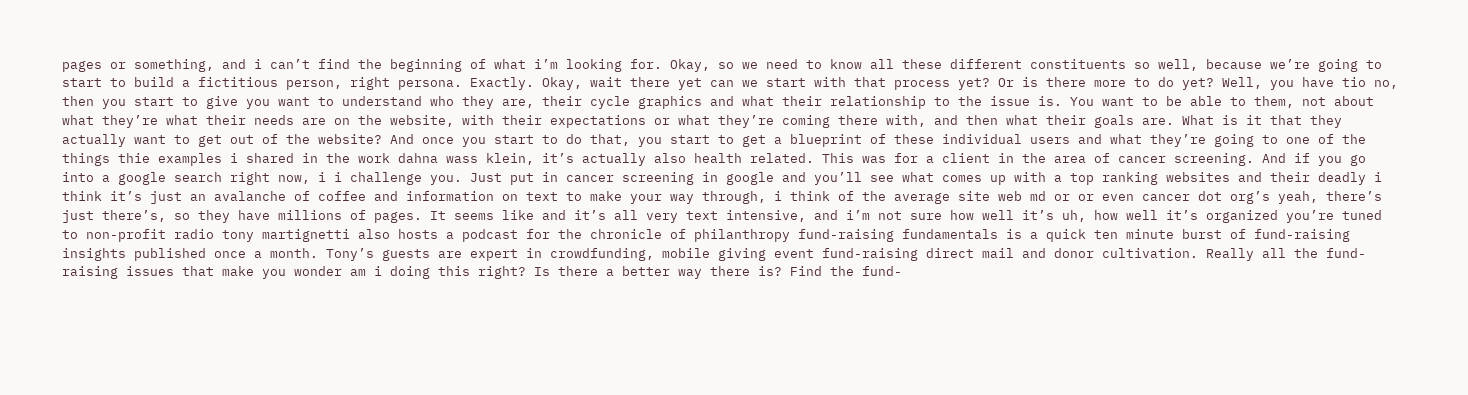pages or something, and i can’t find the beginning of what i’m looking for. Okay, so we need to know all these different constituents so well, because we’re going to start to build a fictitious person, right persona. Exactly. Okay, wait there yet can we start with that process yet? Or is there more to do yet? Well, you have tio no, then you start to give you want to understand who they are, their cycle graphics and what their relationship to the issue is. You want to be able to them, not about what they’re what their needs are on the website, with their expectations or what they’re coming there with, and then what their goals are. What is it that they actually want to get out of the website? And once you start to do that, you start to get a blueprint of these individual users and what they’re going to one of the things thie examples i shared in the work dahna wass klein, it’s actually also health related. This was for a client in the area of cancer screening. And if you go into a google search right now, i i challenge you. Just put in cancer screening in google and you’ll see what comes up with a top ranking websites and their deadly i think it’s just an avalanche of coffee and information on text to make your way through, i think of the average site web md or or even cancer dot org’s yeah, there’s just there’s, so they have millions of pages. It seems like and it’s all very text intensive, and i’m not sure how well it’s uh, how well it’s organized you’re tuned to non-profit radio tony martignetti also hosts a podcast for the chronicle of philanthropy fund-raising fundamentals is a quick ten minute burst of fund-raising insights published once a month. Tony’s guests are expert in crowdfunding, mobile giving event fund-raising direct mail and donor cultivation. Really all the fund-raising issues that make you wonder am i doing this right? Is there a better way there is? Find the fund-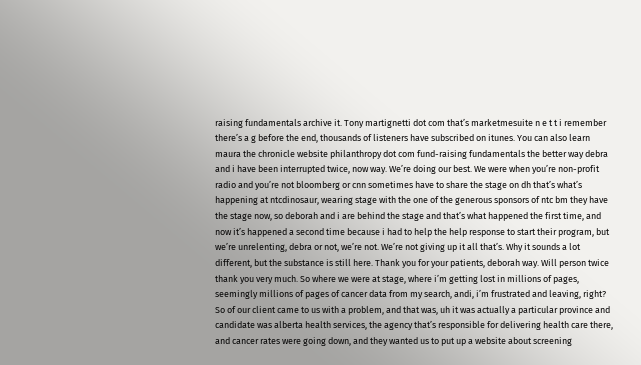raising fundamentals archive it. Tony martignetti dot com that’s marketmesuite n e t t i remember there’s a g before the end, thousands of listeners have subscribed on itunes. You can also learn maura the chronicle website philanthropy dot com fund-raising fundamentals the better way debra and i have been interrupted twice, now way. We’re doing our best. We were when you’re non-profit radio and you’re not bloomberg or cnn sometimes have to share the stage on dh that’s what’s happening at ntcdinosaur, wearing stage with the one of the generous sponsors of ntc bm they have the stage now, so deborah and i are behind the stage and that’s what happened the first time, and now it’s happened a second time because i had to help the help response to start their program, but we’re unrelenting, debra or not, we’re not. We’re not giving up it all that’s. Why it sounds a lot different, but the substance is still here. Thank you for your patients, deborah way. Will person twice thank you very much. So where we were at stage, where i’m getting lost in millions of pages, seemingly millions of pages of cancer data from my search, andi, i’m frustrated and leaving, right? So of our client came to us with a problem, and that was, uh it was actually a particular province and candidate was alberta health services, the agency that’s responsible for delivering health care there, and cancer rates were going down, and they wanted us to put up a website about screening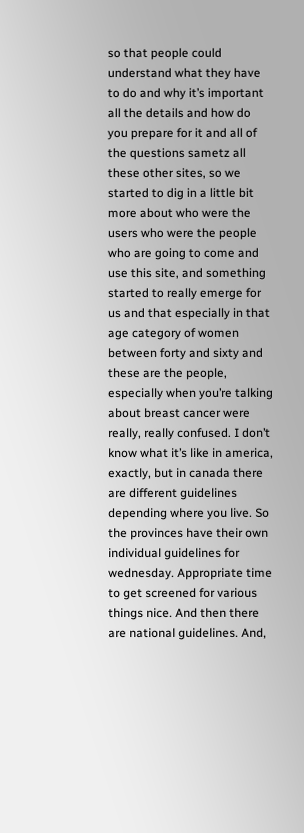so that people could understand what they have to do and why it’s important all the details and how do you prepare for it and all of the questions sametz all these other sites, so we started to dig in a little bit more about who were the users who were the people who are going to come and use this site, and something started to really emerge for us and that especially in that age category of women between forty and sixty and these are the people, especially when you’re talking about breast cancer were really, really confused. I don’t know what it’s like in america, exactly, but in canada there are different guidelines depending where you live. So the provinces have their own individual guidelines for wednesday. Appropriate time to get screened for various things nice. And then there are national guidelines. And,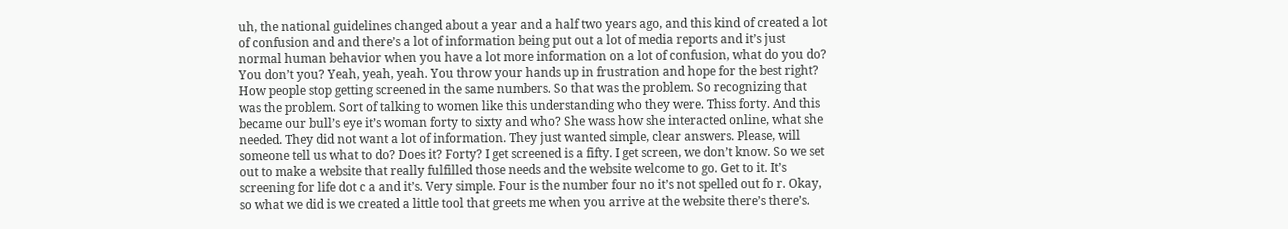uh, the national guidelines changed about a year and a half two years ago, and this kind of created a lot of confusion and and there’s a lot of information being put out a lot of media reports and it’s just normal human behavior when you have a lot more information on a lot of confusion, what do you do? You don’t you? Yeah, yeah, yeah. You throw your hands up in frustration and hope for the best right? How people stop getting screened in the same numbers. So that was the problem. So recognizing that was the problem. Sort of talking to women like this understanding who they were. Thiss forty. And this became our bull’s eye it’s woman forty to sixty and who? She wass how she interacted online, what she needed. They did not want a lot of information. They just wanted simple, clear answers. Please, will someone tell us what to do? Does it? Forty? I get screened is a fifty. I get screen, we don’t know. So we set out to make a website that really fulfilled those needs and the website welcome to go. Get to it. It’s screening for life dot c a and it’s. Very simple. Four is the number four no it’s not spelled out fo r. Okay, so what we did is we created a little tool that greets me when you arrive at the website there’s there’s.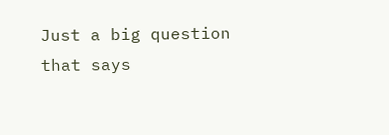Just a big question that says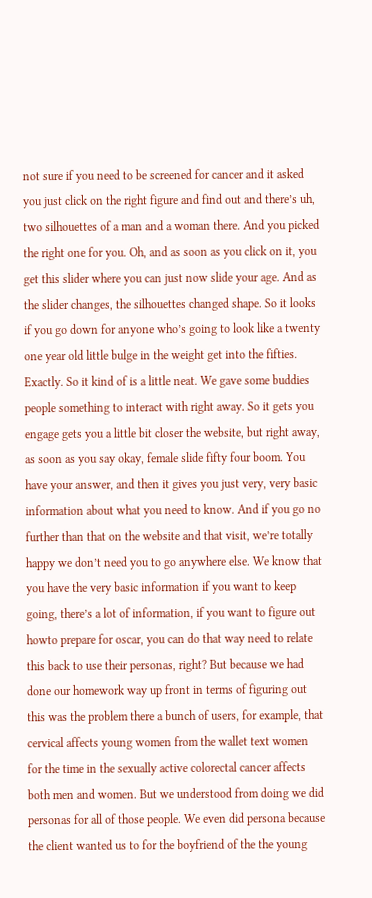not sure if you need to be screened for cancer and it asked you just click on the right figure and find out and there’s uh, two silhouettes of a man and a woman there. And you picked the right one for you. Oh, and as soon as you click on it, you get this slider where you can just now slide your age. And as the slider changes, the silhouettes changed shape. So it looks if you go down for anyone who’s going to look like a twenty one year old little bulge in the weight get into the fifties. Exactly. So it kind of is a little neat. We gave some buddies people something to interact with right away. So it gets you engage gets you a little bit closer the website, but right away, as soon as you say okay, female slide fifty four boom. You have your answer, and then it gives you just very, very basic information about what you need to know. And if you go no further than that on the website and that visit, we’re totally happy we don’t need you to go anywhere else. We know that you have the very basic information if you want to keep going, there’s a lot of information, if you want to figure out howto prepare for oscar, you can do that way need to relate this back to use their personas, right? But because we had done our homework way up front in terms of figuring out this was the problem there a bunch of users, for example, that cervical affects young women from the wallet text women for the time in the sexually active colorectal cancer affects both men and women. But we understood from doing we did personas for all of those people. We even did persona because the client wanted us to for the boyfriend of the the young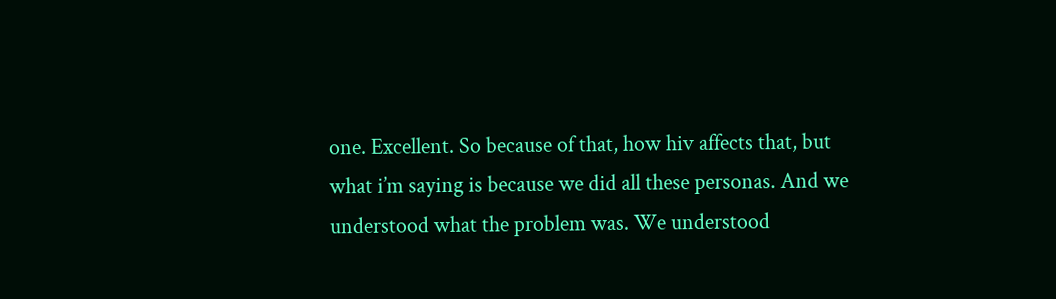one. Excellent. So because of that, how hiv affects that, but what i’m saying is because we did all these personas. And we understood what the problem was. We understood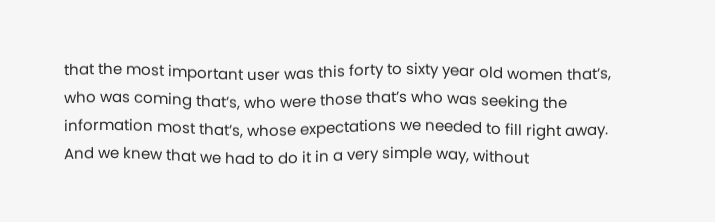that the most important user was this forty to sixty year old women that’s, who was coming that’s, who were those that’s who was seeking the information most that’s, whose expectations we needed to fill right away. And we knew that we had to do it in a very simple way, without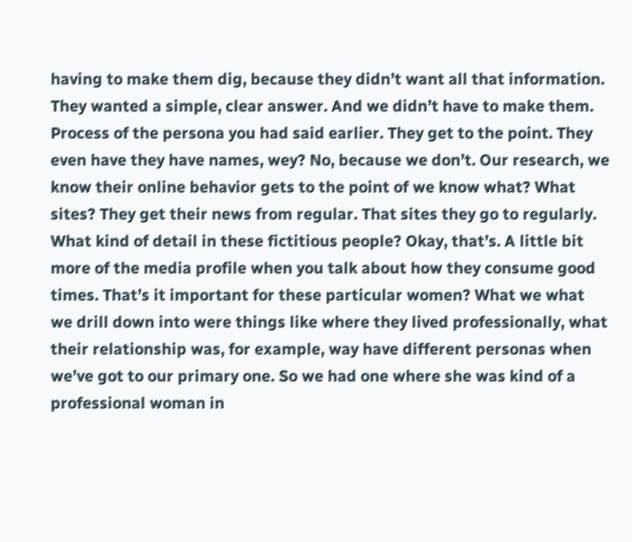having to make them dig, because they didn’t want all that information. They wanted a simple, clear answer. And we didn’t have to make them. Process of the persona you had said earlier. They get to the point. They even have they have names, wey? No, because we don’t. Our research, we know their online behavior gets to the point of we know what? What sites? They get their news from regular. That sites they go to regularly. What kind of detail in these fictitious people? Okay, that’s. A little bit more of the media profile when you talk about how they consume good times. That’s it important for these particular women? What we what we drill down into were things like where they lived professionally, what their relationship was, for example, way have different personas when we’ve got to our primary one. So we had one where she was kind of a professional woman in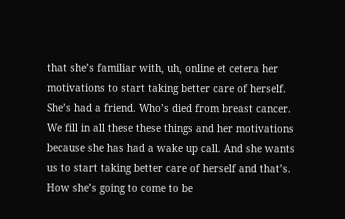that she’s familiar with, uh, online et cetera her motivations to start taking better care of herself. She’s had a friend. Who’s died from breast cancer. We fill in all these these things and her motivations because she has had a wake up call. And she wants us to start taking better care of herself and that’s. How she’s going to come to be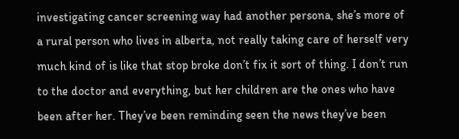investigating cancer screening way had another persona, she’s more of a rural person who lives in alberta, not really taking care of herself very much kind of is like that stop broke don’t fix it sort of thing. I don’t run to the doctor and everything, but her children are the ones who have been after her. They’ve been reminding seen the news they’ve been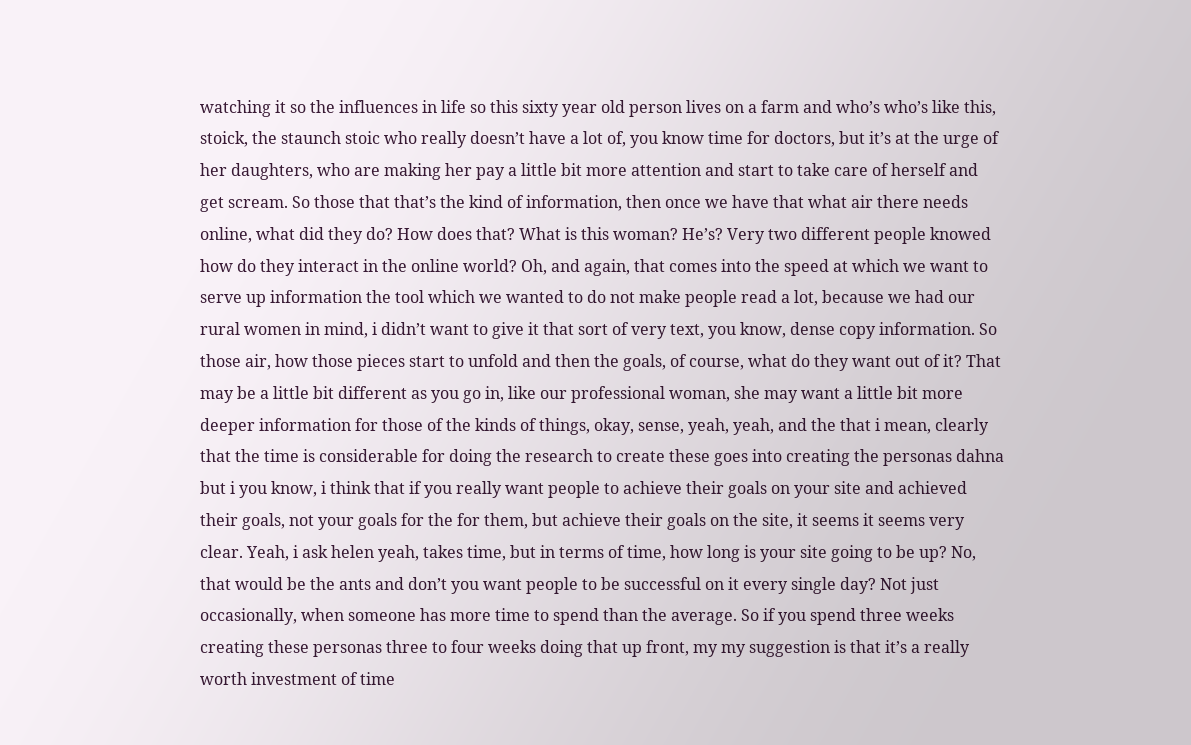watching it so the influences in life so this sixty year old person lives on a farm and who’s who’s like this, stoick, the staunch stoic who really doesn’t have a lot of, you know time for doctors, but it’s at the urge of her daughters, who are making her pay a little bit more attention and start to take care of herself and get scream. So those that that’s the kind of information, then once we have that what air there needs online, what did they do? How does that? What is this woman? He’s? Very two different people knowed how do they interact in the online world? Oh, and again, that comes into the speed at which we want to serve up information the tool which we wanted to do not make people read a lot, because we had our rural women in mind, i didn’t want to give it that sort of very text, you know, dense copy information. So those air, how those pieces start to unfold and then the goals, of course, what do they want out of it? That may be a little bit different as you go in, like our professional woman, she may want a little bit more deeper information for those of the kinds of things, okay, sense, yeah, yeah, and the that i mean, clearly that the time is considerable for doing the research to create these goes into creating the personas dahna but i you know, i think that if you really want people to achieve their goals on your site and achieved their goals, not your goals for the for them, but achieve their goals on the site, it seems it seems very clear. Yeah, i ask helen yeah, takes time, but in terms of time, how long is your site going to be up? No, that would be the ants and don’t you want people to be successful on it every single day? Not just occasionally, when someone has more time to spend than the average. So if you spend three weeks creating these personas three to four weeks doing that up front, my my suggestion is that it’s a really worth investment of time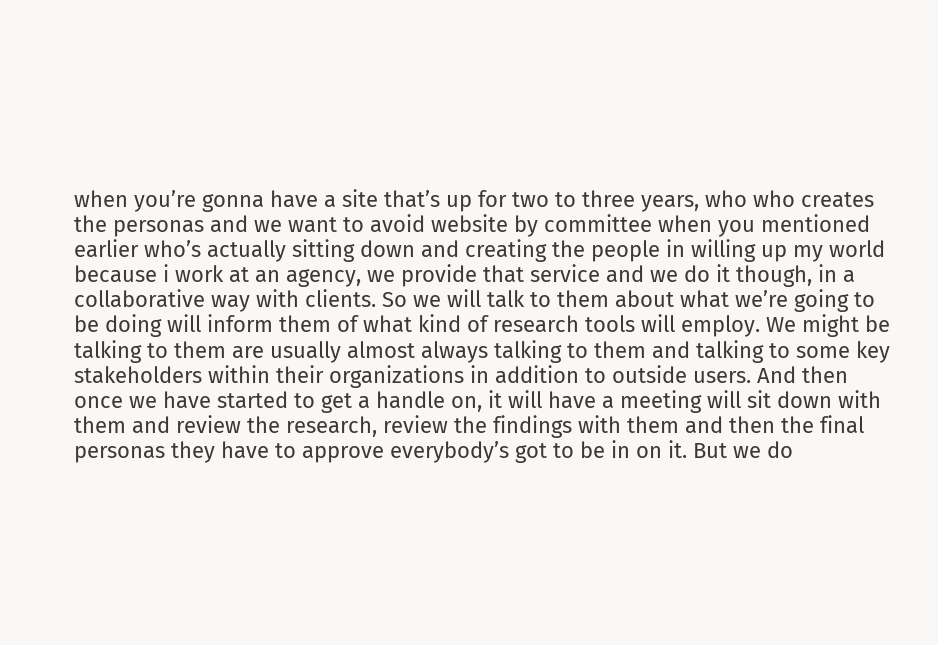when you’re gonna have a site that’s up for two to three years, who who creates the personas and we want to avoid website by committee when you mentioned earlier who’s actually sitting down and creating the people in willing up my world because i work at an agency, we provide that service and we do it though, in a collaborative way with clients. So we will talk to them about what we’re going to be doing will inform them of what kind of research tools will employ. We might be talking to them are usually almost always talking to them and talking to some key stakeholders within their organizations in addition to outside users. And then once we have started to get a handle on, it will have a meeting will sit down with them and review the research, review the findings with them and then the final personas they have to approve everybody’s got to be in on it. But we do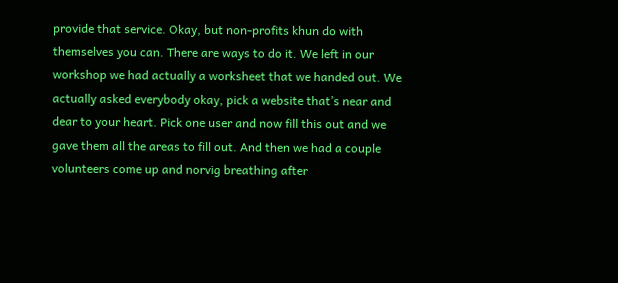provide that service. Okay, but non-profits khun do with themselves you can. There are ways to do it. We left in our workshop we had actually a worksheet that we handed out. We actually asked everybody okay, pick a website that’s near and dear to your heart. Pick one user and now fill this out and we gave them all the areas to fill out. And then we had a couple volunteers come up and norvig breathing after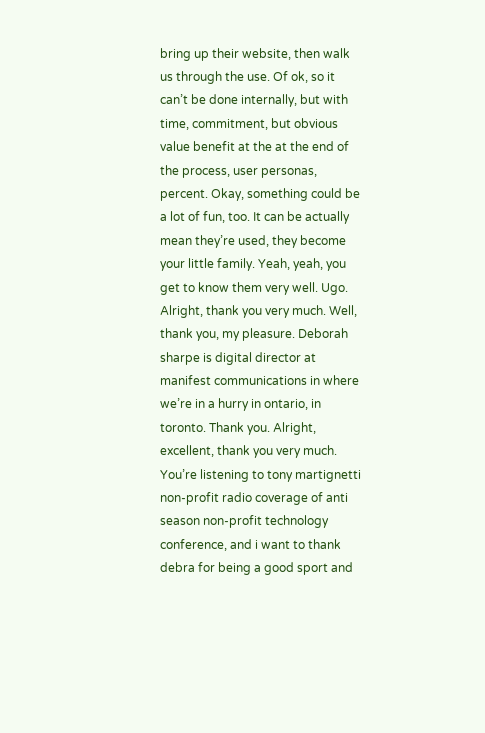bring up their website, then walk us through the use. Of ok, so it can’t be done internally, but with time, commitment, but obvious value benefit at the at the end of the process, user personas, percent. Okay, something could be a lot of fun, too. It can be actually mean they’re used, they become your little family. Yeah, yeah, you get to know them very well. Ugo. Alright, thank you very much. Well, thank you, my pleasure. Deborah sharpe is digital director at manifest communications in where we’re in a hurry in ontario, in toronto. Thank you. Alright, excellent, thank you very much. You’re listening to tony martignetti non-profit radio coverage of anti season non-profit technology conference, and i want to thank debra for being a good sport and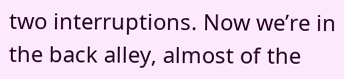two interruptions. Now we’re in the back alley, almost of the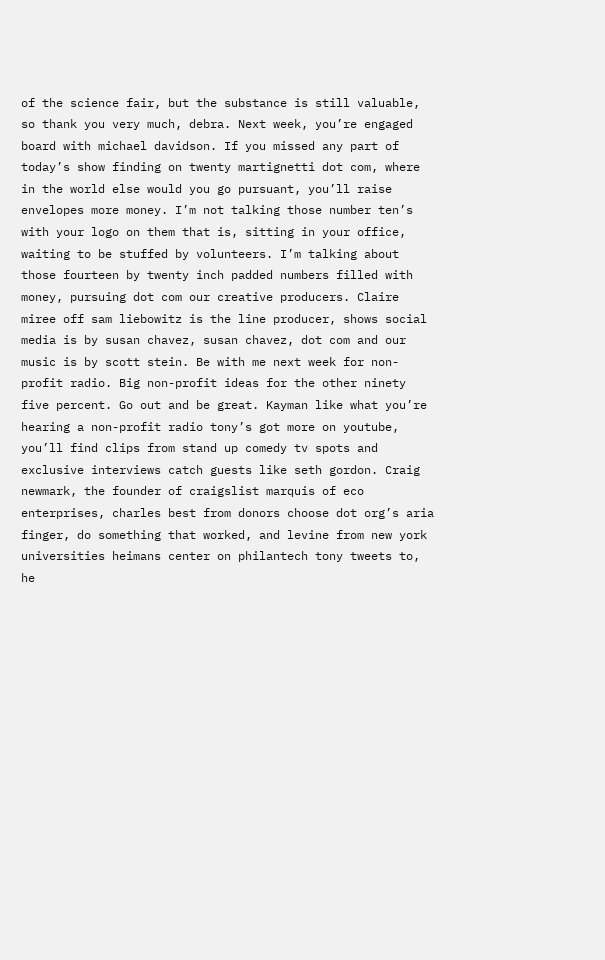of the science fair, but the substance is still valuable, so thank you very much, debra. Next week, you’re engaged board with michael davidson. If you missed any part of today’s show finding on twenty martignetti dot com, where in the world else would you go pursuant, you’ll raise envelopes more money. I’m not talking those number ten’s with your logo on them that is, sitting in your office, waiting to be stuffed by volunteers. I’m talking about those fourteen by twenty inch padded numbers filled with money, pursuing dot com our creative producers. Claire miree off sam liebowitz is the line producer, shows social media is by susan chavez, susan chavez, dot com and our music is by scott stein. Be with me next week for non-profit radio. Big non-profit ideas for the other ninety five percent. Go out and be great. Kayman like what you’re hearing a non-profit radio tony’s got more on youtube, you’ll find clips from stand up comedy tv spots and exclusive interviews catch guests like seth gordon. Craig newmark, the founder of craigslist marquis of eco enterprises, charles best from donors choose dot org’s aria finger, do something that worked, and levine from new york universities heimans center on philantech tony tweets to, he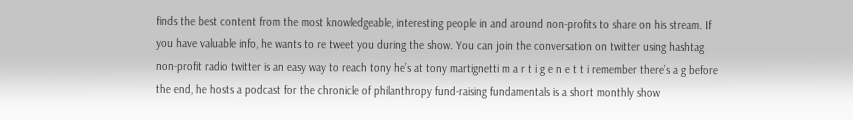finds the best content from the most knowledgeable, interesting people in and around non-profits to share on his stream. If you have valuable info, he wants to re tweet you during the show. You can join the conversation on twitter using hashtag non-profit radio twitter is an easy way to reach tony he’s at tony martignetti m a r t i g e n e t t i remember there’s a g before the end, he hosts a podcast for the chronicle of philanthropy fund-raising fundamentals is a short monthly show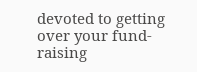devoted to getting over your fund-raising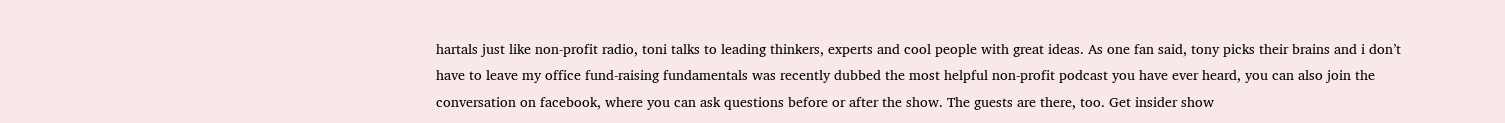hartals just like non-profit radio, toni talks to leading thinkers, experts and cool people with great ideas. As one fan said, tony picks their brains and i don’t have to leave my office fund-raising fundamentals was recently dubbed the most helpful non-profit podcast you have ever heard, you can also join the conversation on facebook, where you can ask questions before or after the show. The guests are there, too. Get insider show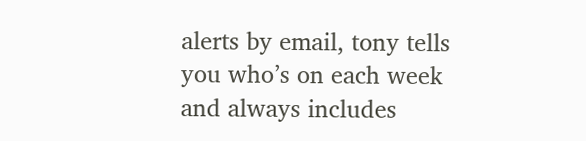alerts by email, tony tells you who’s on each week and always includes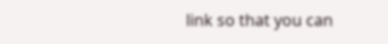link so that you can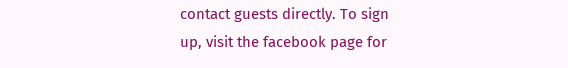contact guests directly. To sign up, visit the facebook page for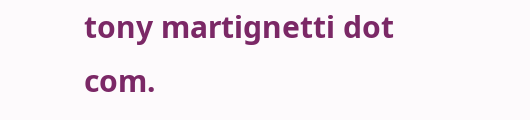tony martignetti dot com.